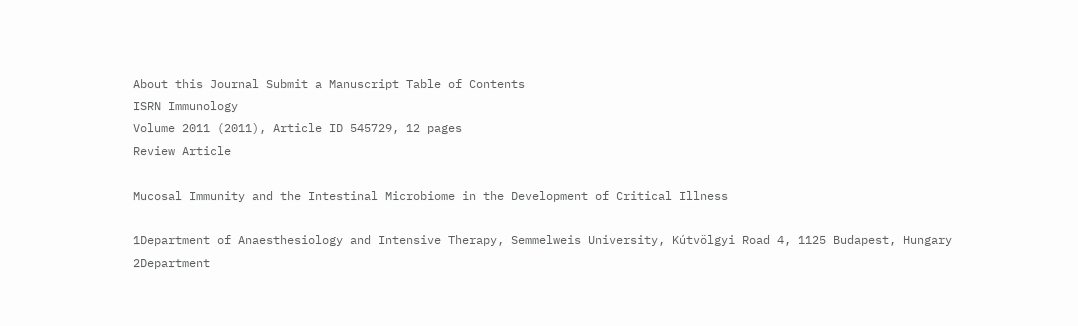About this Journal Submit a Manuscript Table of Contents
ISRN Immunology
Volume 2011 (2011), Article ID 545729, 12 pages
Review Article

Mucosal Immunity and the Intestinal Microbiome in the Development of Critical Illness

1Department of Anaesthesiology and Intensive Therapy, Semmelweis University, Kútvölgyi Road 4, 1125 Budapest, Hungary
2Department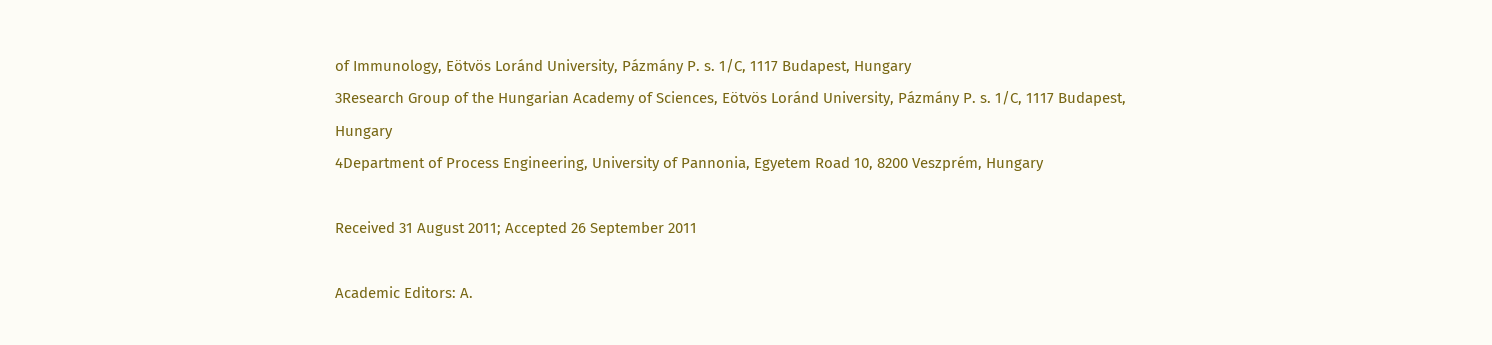of Immunology, Eötvös Loránd University, Pázmány P. s. 1/C, 1117 Budapest, Hungary
3Research Group of the Hungarian Academy of Sciences, Eötvös Loránd University, Pázmány P. s. 1/C, 1117 Budapest, Hungary
4Department of Process Engineering, University of Pannonia, Egyetem Road 10, 8200 Veszprém, Hungary

Received 31 August 2011; Accepted 26 September 2011

Academic Editors: A.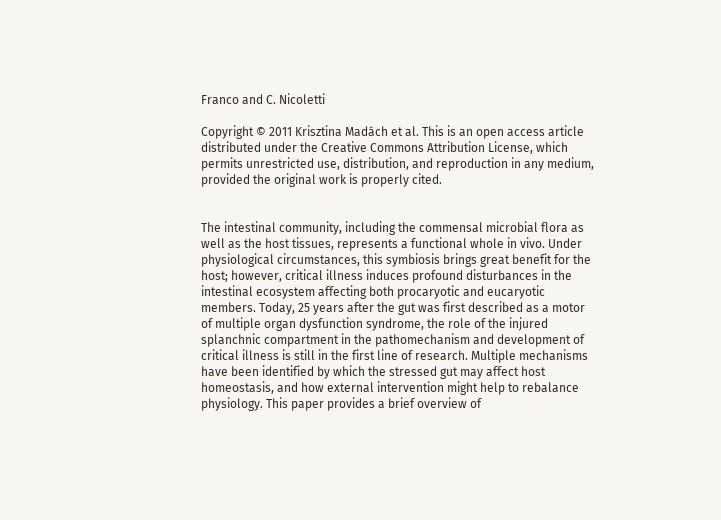Franco and C. Nicoletti

Copyright © 2011 Krisztina Madách et al. This is an open access article distributed under the Creative Commons Attribution License, which permits unrestricted use, distribution, and reproduction in any medium, provided the original work is properly cited.


The intestinal community, including the commensal microbial flora as well as the host tissues, represents a functional whole in vivo. Under physiological circumstances, this symbiosis brings great benefit for the host; however, critical illness induces profound disturbances in the intestinal ecosystem affecting both procaryotic and eucaryotic members. Today, 25 years after the gut was first described as a motor of multiple organ dysfunction syndrome, the role of the injured splanchnic compartment in the pathomechanism and development of critical illness is still in the first line of research. Multiple mechanisms have been identified by which the stressed gut may affect host homeostasis, and how external intervention might help to rebalance physiology. This paper provides a brief overview of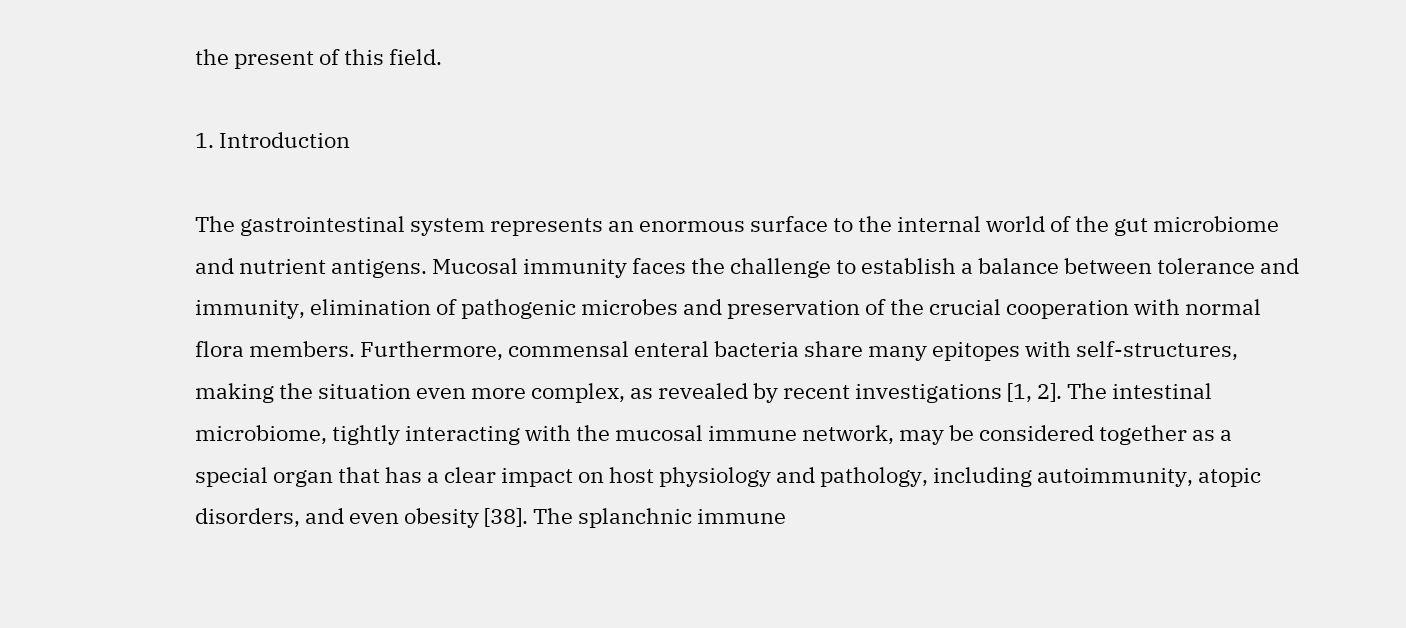the present of this field.

1. Introduction

The gastrointestinal system represents an enormous surface to the internal world of the gut microbiome and nutrient antigens. Mucosal immunity faces the challenge to establish a balance between tolerance and immunity, elimination of pathogenic microbes and preservation of the crucial cooperation with normal flora members. Furthermore, commensal enteral bacteria share many epitopes with self-structures, making the situation even more complex, as revealed by recent investigations [1, 2]. The intestinal microbiome, tightly interacting with the mucosal immune network, may be considered together as a special organ that has a clear impact on host physiology and pathology, including autoimmunity, atopic disorders, and even obesity [38]. The splanchnic immune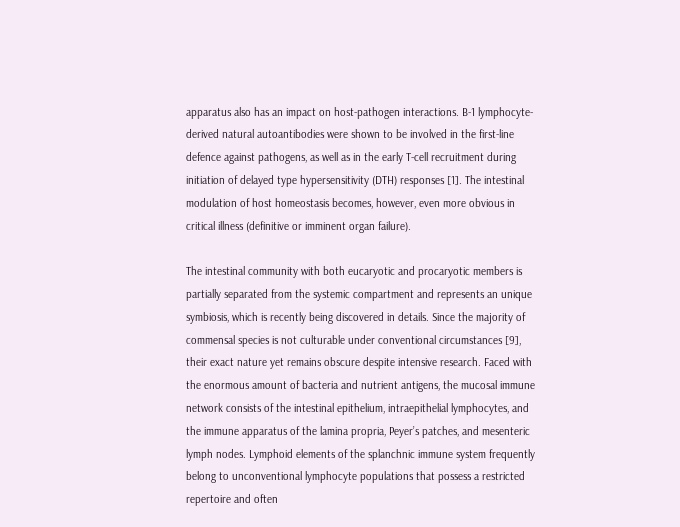apparatus also has an impact on host-pathogen interactions. B-1 lymphocyte-derived natural autoantibodies were shown to be involved in the first-line defence against pathogens, as well as in the early T-cell recruitment during initiation of delayed type hypersensitivity (DTH) responses [1]. The intestinal modulation of host homeostasis becomes, however, even more obvious in critical illness (definitive or imminent organ failure).

The intestinal community with both eucaryotic and procaryotic members is partially separated from the systemic compartment and represents an unique symbiosis, which is recently being discovered in details. Since the majority of commensal species is not culturable under conventional circumstances [9], their exact nature yet remains obscure despite intensive research. Faced with the enormous amount of bacteria and nutrient antigens, the mucosal immune network consists of the intestinal epithelium, intraepithelial lymphocytes, and the immune apparatus of the lamina propria, Peyer’s patches, and mesenteric lymph nodes. Lymphoid elements of the splanchnic immune system frequently belong to unconventional lymphocyte populations that possess a restricted repertoire and often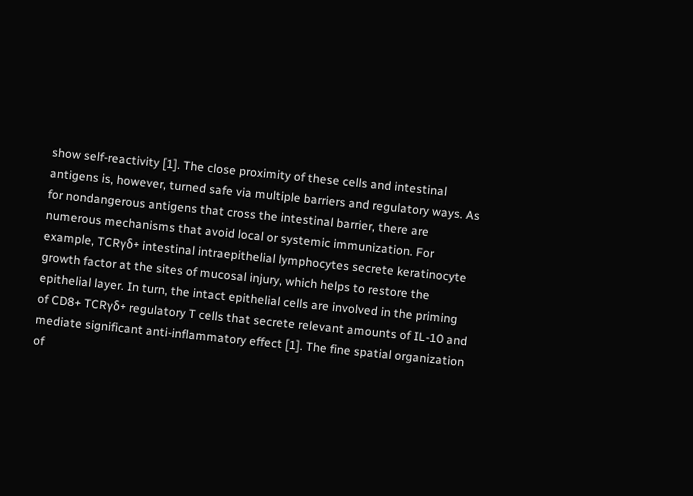show self-reactivity [1]. The close proximity of these cells and intestinal antigens is, however, turned safe via multiple barriers and regulatory ways. As for nondangerous antigens that cross the intestinal barrier, there are numerous mechanisms that avoid local or systemic immunization. For example, TCRγδ+ intestinal intraepithelial lymphocytes secrete keratinocyte growth factor at the sites of mucosal injury, which helps to restore the epithelial layer. In turn, the intact epithelial cells are involved in the priming of CD8+ TCRγδ+ regulatory T cells that secrete relevant amounts of IL-10 and mediate significant anti-inflammatory effect [1]. The fine spatial organization of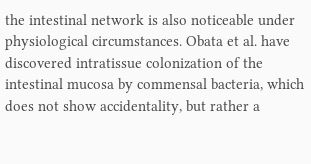the intestinal network is also noticeable under physiological circumstances. Obata et al. have discovered intratissue colonization of the intestinal mucosa by commensal bacteria, which does not show accidentality, but rather a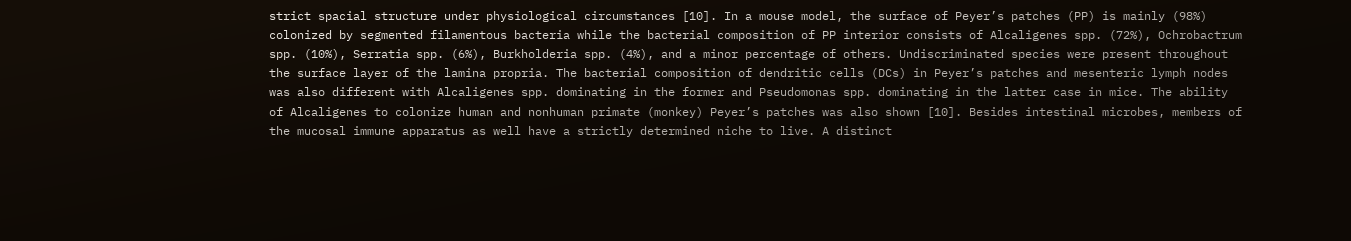strict spacial structure under physiological circumstances [10]. In a mouse model, the surface of Peyer’s patches (PP) is mainly (98%) colonized by segmented filamentous bacteria while the bacterial composition of PP interior consists of Alcaligenes spp. (72%), Ochrobactrum spp. (10%), Serratia spp. (6%), Burkholderia spp. (4%), and a minor percentage of others. Undiscriminated species were present throughout the surface layer of the lamina propria. The bacterial composition of dendritic cells (DCs) in Peyer’s patches and mesenteric lymph nodes was also different with Alcaligenes spp. dominating in the former and Pseudomonas spp. dominating in the latter case in mice. The ability of Alcaligenes to colonize human and nonhuman primate (monkey) Peyer’s patches was also shown [10]. Besides intestinal microbes, members of the mucosal immune apparatus as well have a strictly determined niche to live. A distinct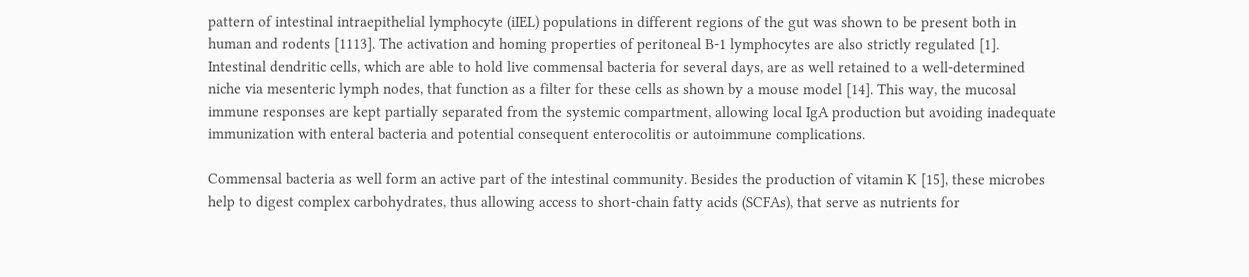pattern of intestinal intraepithelial lymphocyte (iIEL) populations in different regions of the gut was shown to be present both in human and rodents [1113]. The activation and homing properties of peritoneal B-1 lymphocytes are also strictly regulated [1]. Intestinal dendritic cells, which are able to hold live commensal bacteria for several days, are as well retained to a well-determined niche via mesenteric lymph nodes, that function as a filter for these cells as shown by a mouse model [14]. This way, the mucosal immune responses are kept partially separated from the systemic compartment, allowing local IgA production but avoiding inadequate immunization with enteral bacteria and potential consequent enterocolitis or autoimmune complications.

Commensal bacteria as well form an active part of the intestinal community. Besides the production of vitamin K [15], these microbes help to digest complex carbohydrates, thus allowing access to short-chain fatty acids (SCFAs), that serve as nutrients for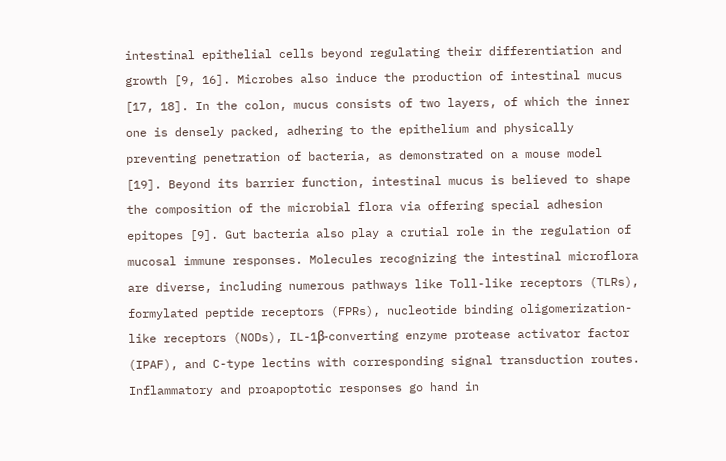intestinal epithelial cells beyond regulating their differentiation and growth [9, 16]. Microbes also induce the production of intestinal mucus [17, 18]. In the colon, mucus consists of two layers, of which the inner one is densely packed, adhering to the epithelium and physically preventing penetration of bacteria, as demonstrated on a mouse model [19]. Beyond its barrier function, intestinal mucus is believed to shape the composition of the microbial flora via offering special adhesion epitopes [9]. Gut bacteria also play a crutial role in the regulation of mucosal immune responses. Molecules recognizing the intestinal microflora are diverse, including numerous pathways like Toll-like receptors (TLRs), formylated peptide receptors (FPRs), nucleotide binding oligomerization-like receptors (NODs), IL-1β-converting enzyme protease activator factor (IPAF), and C-type lectins with corresponding signal transduction routes. Inflammatory and proapoptotic responses go hand in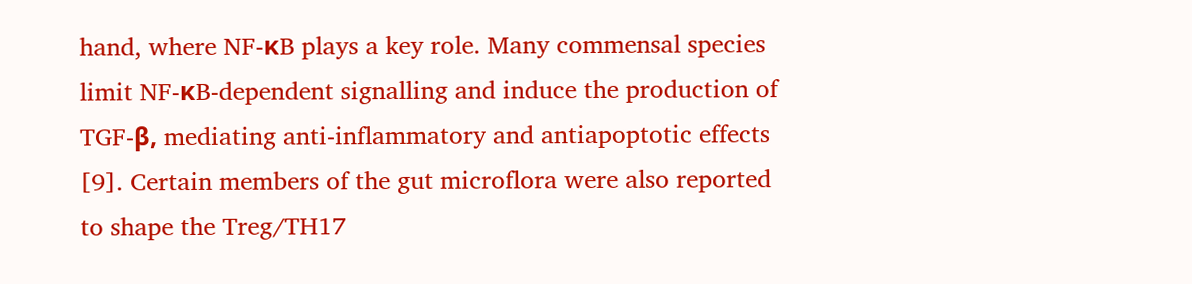hand, where NF-κB plays a key role. Many commensal species limit NF-κB-dependent signalling and induce the production of TGF-β, mediating anti-inflammatory and antiapoptotic effects [9]. Certain members of the gut microflora were also reported to shape the Treg/TH17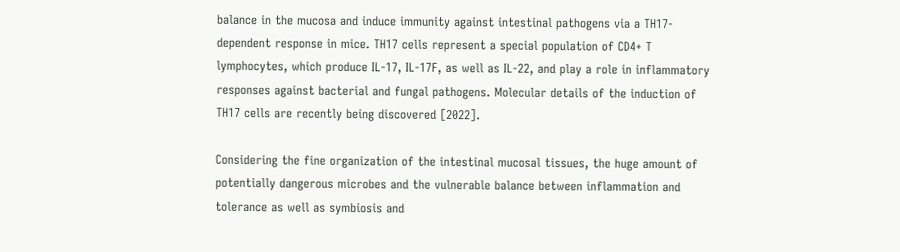balance in the mucosa and induce immunity against intestinal pathogens via a TH17-dependent response in mice. TH17 cells represent a special population of CD4+ T lymphocytes, which produce IL-17, IL-17F, as well as IL-22, and play a role in inflammatory responses against bacterial and fungal pathogens. Molecular details of the induction of TH17 cells are recently being discovered [2022].

Considering the fine organization of the intestinal mucosal tissues, the huge amount of potentially dangerous microbes and the vulnerable balance between inflammation and tolerance as well as symbiosis and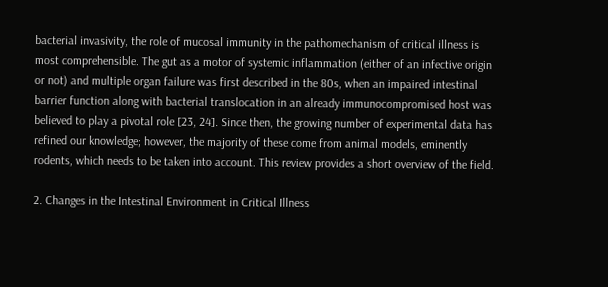bacterial invasivity, the role of mucosal immunity in the pathomechanism of critical illness is most comprehensible. The gut as a motor of systemic inflammation (either of an infective origin or not) and multiple organ failure was first described in the 80s, when an impaired intestinal barrier function along with bacterial translocation in an already immunocompromised host was believed to play a pivotal role [23, 24]. Since then, the growing number of experimental data has refined our knowledge; however, the majority of these come from animal models, eminently rodents, which needs to be taken into account. This review provides a short overview of the field.

2. Changes in the Intestinal Environment in Critical Illness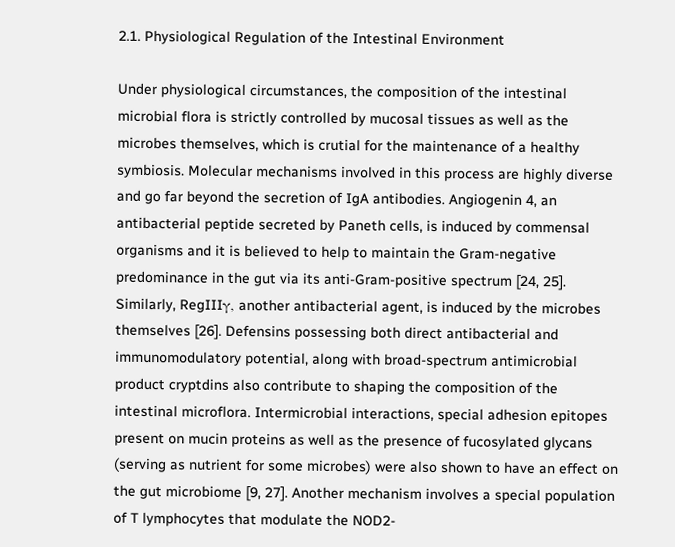2.1. Physiological Regulation of the Intestinal Environment

Under physiological circumstances, the composition of the intestinal microbial flora is strictly controlled by mucosal tissues as well as the microbes themselves, which is crutial for the maintenance of a healthy symbiosis. Molecular mechanisms involved in this process are highly diverse and go far beyond the secretion of IgA antibodies. Angiogenin 4, an antibacterial peptide secreted by Paneth cells, is induced by commensal organisms and it is believed to help to maintain the Gram-negative predominance in the gut via its anti-Gram-positive spectrum [24, 25]. Similarly, RegIIIγ, another antibacterial agent, is induced by the microbes themselves [26]. Defensins possessing both direct antibacterial and immunomodulatory potential, along with broad-spectrum antimicrobial product cryptdins also contribute to shaping the composition of the intestinal microflora. Intermicrobial interactions, special adhesion epitopes present on mucin proteins as well as the presence of fucosylated glycans (serving as nutrient for some microbes) were also shown to have an effect on the gut microbiome [9, 27]. Another mechanism involves a special population of T lymphocytes that modulate the NOD2-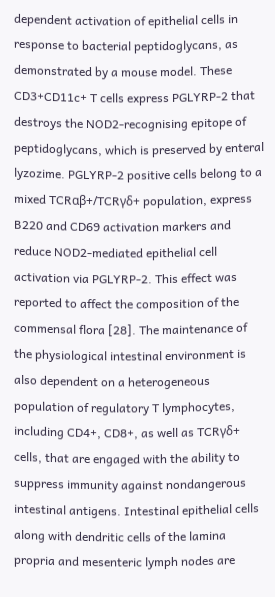dependent activation of epithelial cells in response to bacterial peptidoglycans, as demonstrated by a mouse model. These CD3+CD11c+ T cells express PGLYRP-2 that destroys the NOD2-recognising epitope of peptidoglycans, which is preserved by enteral lyzozime. PGLYRP-2 positive cells belong to a mixed TCRαβ+/TCRγδ+ population, express B220 and CD69 activation markers and reduce NOD2-mediated epithelial cell activation via PGLYRP-2. This effect was reported to affect the composition of the commensal flora [28]. The maintenance of the physiological intestinal environment is also dependent on a heterogeneous population of regulatory T lymphocytes, including CD4+, CD8+, as well as TCRγδ+ cells, that are engaged with the ability to suppress immunity against nondangerous intestinal antigens. Intestinal epithelial cells along with dendritic cells of the lamina propria and mesenteric lymph nodes are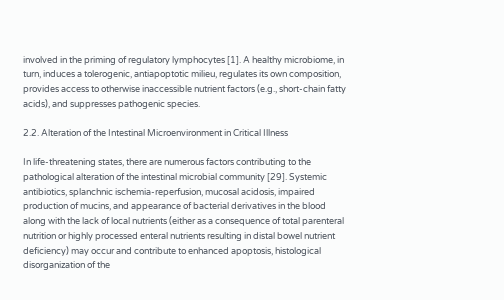involved in the priming of regulatory lymphocytes [1]. A healthy microbiome, in turn, induces a tolerogenic, antiapoptotic milieu, regulates its own composition, provides access to otherwise inaccessible nutrient factors (e.g., short-chain fatty acids), and suppresses pathogenic species.

2.2. Alteration of the Intestinal Microenvironment in Critical Illness

In life-threatening states, there are numerous factors contributing to the pathological alteration of the intestinal microbial community [29]. Systemic antibiotics, splanchnic ischemia-reperfusion, mucosal acidosis, impaired production of mucins, and appearance of bacterial derivatives in the blood along with the lack of local nutrients (either as a consequence of total parenteral nutrition or highly processed enteral nutrients resulting in distal bowel nutrient deficiency) may occur and contribute to enhanced apoptosis, histological disorganization of the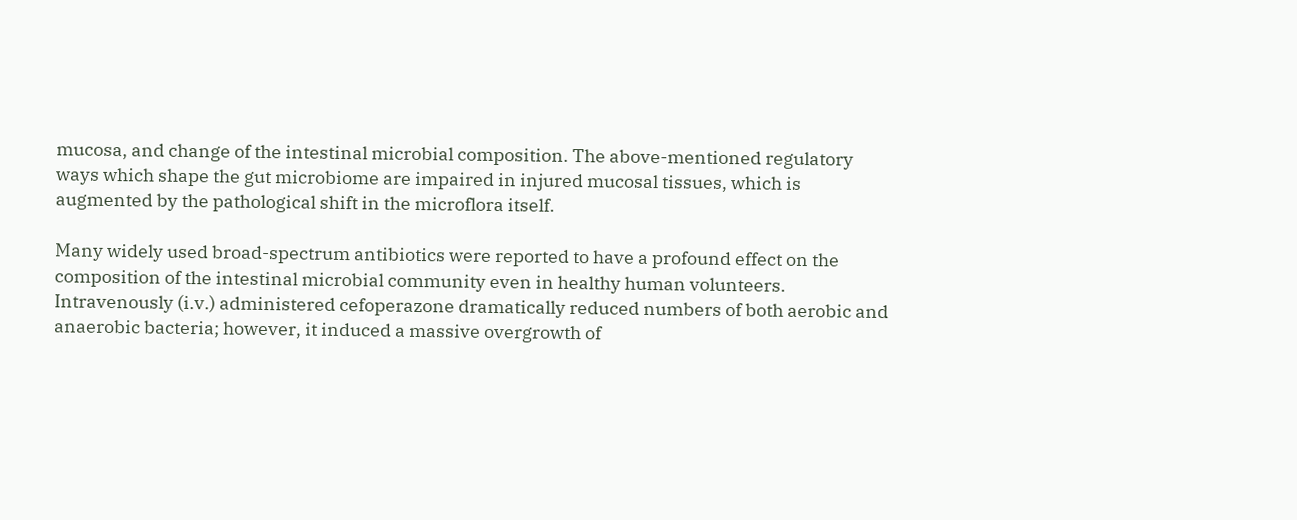mucosa, and change of the intestinal microbial composition. The above-mentioned regulatory ways which shape the gut microbiome are impaired in injured mucosal tissues, which is augmented by the pathological shift in the microflora itself.

Many widely used broad-spectrum antibiotics were reported to have a profound effect on the composition of the intestinal microbial community even in healthy human volunteers. Intravenously (i.v.) administered cefoperazone dramatically reduced numbers of both aerobic and anaerobic bacteria; however, it induced a massive overgrowth of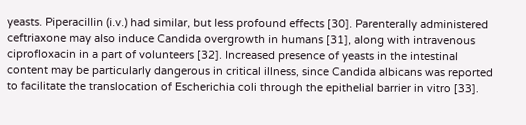yeasts. Piperacillin (i.v.) had similar, but less profound effects [30]. Parenterally administered ceftriaxone may also induce Candida overgrowth in humans [31], along with intravenous ciprofloxacin in a part of volunteers [32]. Increased presence of yeasts in the intestinal content may be particularly dangerous in critical illness, since Candida albicans was reported to facilitate the translocation of Escherichia coli through the epithelial barrier in vitro [33].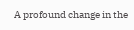A profound change in the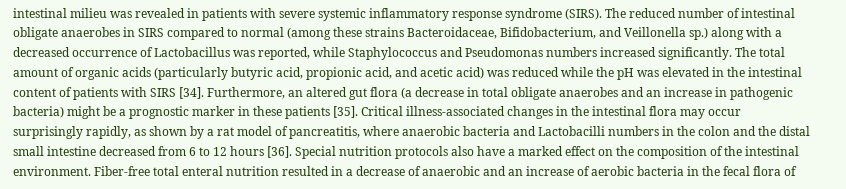intestinal milieu was revealed in patients with severe systemic inflammatory response syndrome (SIRS). The reduced number of intestinal obligate anaerobes in SIRS compared to normal (among these strains Bacteroidaceae, Bifidobacterium, and Veillonella sp.) along with a decreased occurrence of Lactobacillus was reported, while Staphylococcus and Pseudomonas numbers increased significantly. The total amount of organic acids (particularly butyric acid, propionic acid, and acetic acid) was reduced while the pH was elevated in the intestinal content of patients with SIRS [34]. Furthermore, an altered gut flora (a decrease in total obligate anaerobes and an increase in pathogenic bacteria) might be a prognostic marker in these patients [35]. Critical illness-associated changes in the intestinal flora may occur surprisingly rapidly, as shown by a rat model of pancreatitis, where anaerobic bacteria and Lactobacilli numbers in the colon and the distal small intestine decreased from 6 to 12 hours [36]. Special nutrition protocols also have a marked effect on the composition of the intestinal environment. Fiber-free total enteral nutrition resulted in a decrease of anaerobic and an increase of aerobic bacteria in the fecal flora of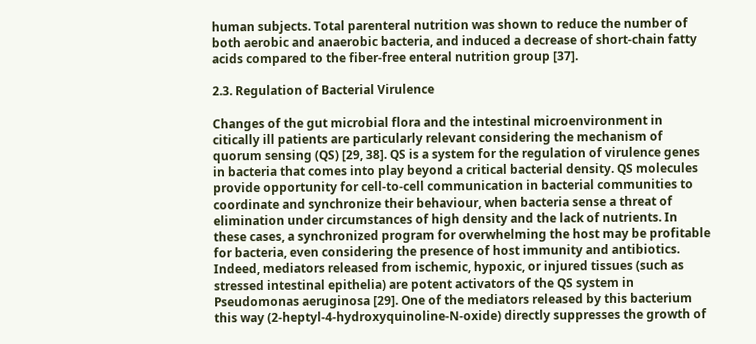human subjects. Total parenteral nutrition was shown to reduce the number of both aerobic and anaerobic bacteria, and induced a decrease of short-chain fatty acids compared to the fiber-free enteral nutrition group [37].

2.3. Regulation of Bacterial Virulence

Changes of the gut microbial flora and the intestinal microenvironment in citically ill patients are particularly relevant considering the mechanism of quorum sensing (QS) [29, 38]. QS is a system for the regulation of virulence genes in bacteria that comes into play beyond a critical bacterial density. QS molecules provide opportunity for cell-to-cell communication in bacterial communities to coordinate and synchronize their behaviour, when bacteria sense a threat of elimination under circumstances of high density and the lack of nutrients. In these cases, a synchronized program for overwhelming the host may be profitable for bacteria, even considering the presence of host immunity and antibiotics. Indeed, mediators released from ischemic, hypoxic, or injured tissues (such as stressed intestinal epithelia) are potent activators of the QS system in Pseudomonas aeruginosa [29]. One of the mediators released by this bacterium this way (2-heptyl-4-hydroxyquinoline-N-oxide) directly suppresses the growth of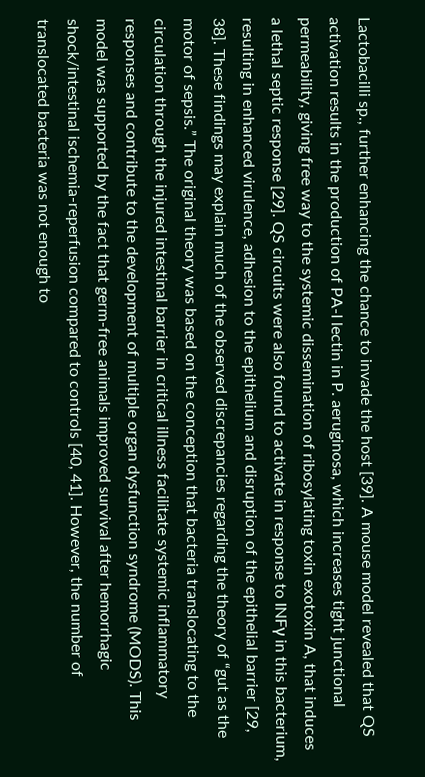Lactobacilli sp., further enhancing the chance to invade the host [39]. A mouse model revealed that QS activation results in the production of PA-I lectin in P. aeruginosa, which increases tight junctional permeability, giving free way to the systemic dissemination of ribosylating toxin exotoxin A, that induces a lethal septic response [29]. QS circuits were also found to activate in response to INFγ in this bacterium, resulting in enhanced virulence, adhesion to the epithelium and disruption of the epithelial barrier [29, 38]. These findings may explain much of the observed discrepancies regarding the theory of “gut as the motor of sepsis.” The original theory was based on the conception that bacteria translocating to the circulation through the injured intestinal barrier in critical illness facilitate systemic inflammatory responses and contribute to the development of multiple organ dysfunction syndrome (MODS). This model was supported by the fact that germ-free animals improved survival after hemorrhagic shock/intestinal ischemia-reperfusion compared to controls [40, 41]. However, the number of translocated bacteria was not enough to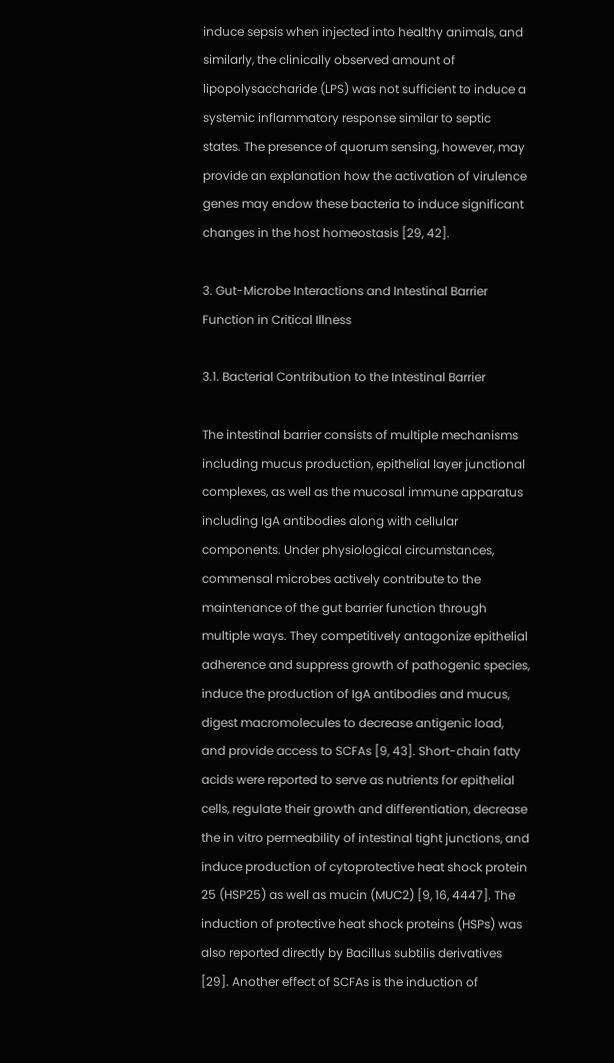induce sepsis when injected into healthy animals, and similarly, the clinically observed amount of lipopolysaccharide (LPS) was not sufficient to induce a systemic inflammatory response similar to septic states. The presence of quorum sensing, however, may provide an explanation how the activation of virulence genes may endow these bacteria to induce significant changes in the host homeostasis [29, 42].

3. Gut-Microbe Interactions and Intestinal Barrier Function in Critical Illness

3.1. Bacterial Contribution to the Intestinal Barrier

The intestinal barrier consists of multiple mechanisms including mucus production, epithelial layer junctional complexes, as well as the mucosal immune apparatus including IgA antibodies along with cellular components. Under physiological circumstances, commensal microbes actively contribute to the maintenance of the gut barrier function through multiple ways. They competitively antagonize epithelial adherence and suppress growth of pathogenic species, induce the production of IgA antibodies and mucus, digest macromolecules to decrease antigenic load, and provide access to SCFAs [9, 43]. Short-chain fatty acids were reported to serve as nutrients for epithelial cells, regulate their growth and differentiation, decrease the in vitro permeability of intestinal tight junctions, and induce production of cytoprotective heat shock protein 25 (HSP25) as well as mucin (MUC2) [9, 16, 4447]. The induction of protective heat shock proteins (HSPs) was also reported directly by Bacillus subtilis derivatives [29]. Another effect of SCFAs is the induction of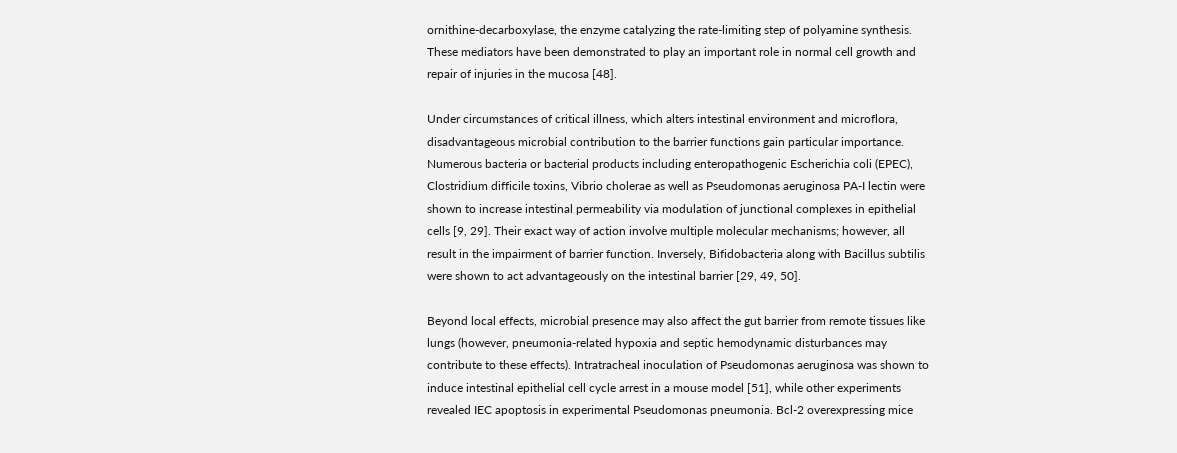ornithine-decarboxylase, the enzyme catalyzing the rate-limiting step of polyamine synthesis. These mediators have been demonstrated to play an important role in normal cell growth and repair of injuries in the mucosa [48].

Under circumstances of critical illness, which alters intestinal environment and microflora, disadvantageous microbial contribution to the barrier functions gain particular importance. Numerous bacteria or bacterial products including enteropathogenic Escherichia coli (EPEC), Clostridium difficile toxins, Vibrio cholerae as well as Pseudomonas aeruginosa PA-I lectin were shown to increase intestinal permeability via modulation of junctional complexes in epithelial cells [9, 29]. Their exact way of action involve multiple molecular mechanisms; however, all result in the impairment of barrier function. Inversely, Bifidobacteria along with Bacillus subtilis were shown to act advantageously on the intestinal barrier [29, 49, 50].

Beyond local effects, microbial presence may also affect the gut barrier from remote tissues like lungs (however, pneumonia-related hypoxia and septic hemodynamic disturbances may contribute to these effects). Intratracheal inoculation of Pseudomonas aeruginosa was shown to induce intestinal epithelial cell cycle arrest in a mouse model [51], while other experiments revealed IEC apoptosis in experimental Pseudomonas pneumonia. Bcl-2 overexpressing mice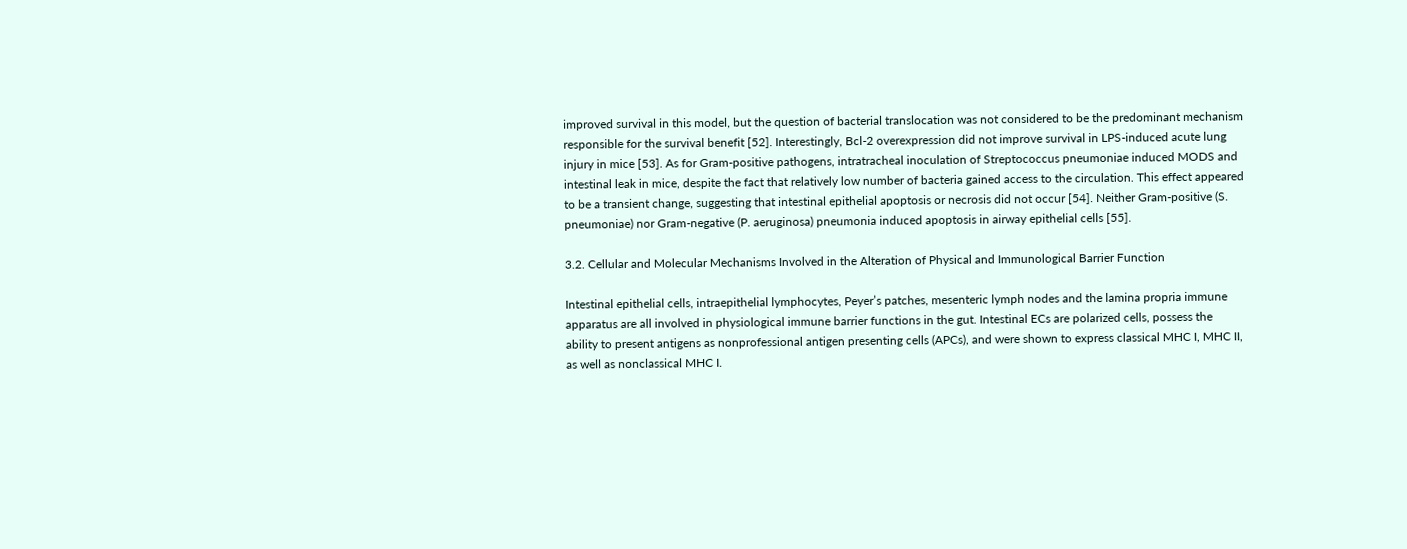improved survival in this model, but the question of bacterial translocation was not considered to be the predominant mechanism responsible for the survival benefit [52]. Interestingly, Bcl-2 overexpression did not improve survival in LPS-induced acute lung injury in mice [53]. As for Gram-positive pathogens, intratracheal inoculation of Streptococcus pneumoniae induced MODS and intestinal leak in mice, despite the fact that relatively low number of bacteria gained access to the circulation. This effect appeared to be a transient change, suggesting that intestinal epithelial apoptosis or necrosis did not occur [54]. Neither Gram-positive (S. pneumoniae) nor Gram-negative (P. aeruginosa) pneumonia induced apoptosis in airway epithelial cells [55].

3.2. Cellular and Molecular Mechanisms Involved in the Alteration of Physical and Immunological Barrier Function

Intestinal epithelial cells, intraepithelial lymphocytes, Peyer’s patches, mesenteric lymph nodes and the lamina propria immune apparatus are all involved in physiological immune barrier functions in the gut. Intestinal ECs are polarized cells, possess the ability to present antigens as nonprofessional antigen presenting cells (APCs), and were shown to express classical MHC I, MHC II, as well as nonclassical MHC I.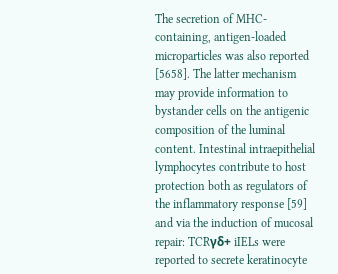The secretion of MHC-containing, antigen-loaded microparticles was also reported [5658]. The latter mechanism may provide information to bystander cells on the antigenic composition of the luminal content. Intestinal intraepithelial lymphocytes contribute to host protection both as regulators of the inflammatory response [59] and via the induction of mucosal repair: TCRγδ+ iIELs were reported to secrete keratinocyte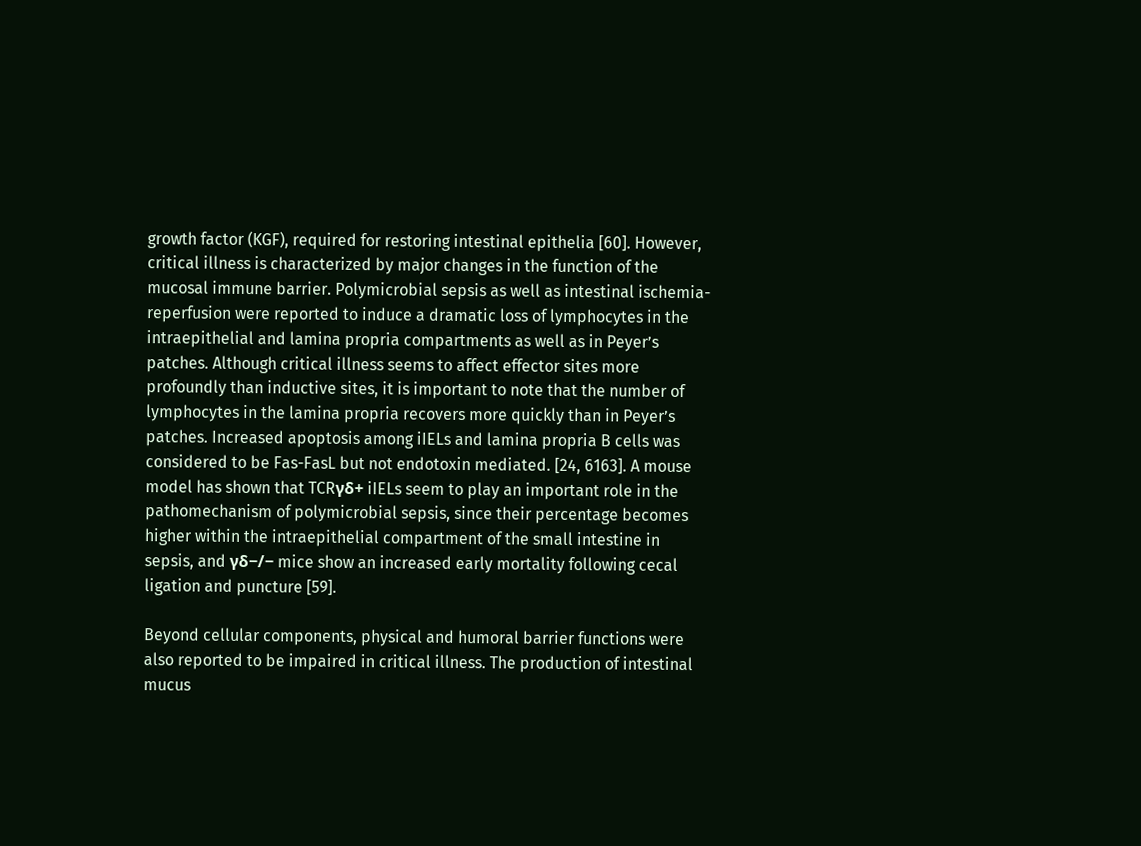growth factor (KGF), required for restoring intestinal epithelia [60]. However, critical illness is characterized by major changes in the function of the mucosal immune barrier. Polymicrobial sepsis as well as intestinal ischemia-reperfusion were reported to induce a dramatic loss of lymphocytes in the intraepithelial and lamina propria compartments as well as in Peyer’s patches. Although critical illness seems to affect effector sites more profoundly than inductive sites, it is important to note that the number of lymphocytes in the lamina propria recovers more quickly than in Peyer’s patches. Increased apoptosis among iIELs and lamina propria B cells was considered to be Fas-FasL but not endotoxin mediated. [24, 6163]. A mouse model has shown that TCRγδ+ iIELs seem to play an important role in the pathomechanism of polymicrobial sepsis, since their percentage becomes higher within the intraepithelial compartment of the small intestine in sepsis, and γδ−/− mice show an increased early mortality following cecal ligation and puncture [59].

Beyond cellular components, physical and humoral barrier functions were also reported to be impaired in critical illness. The production of intestinal mucus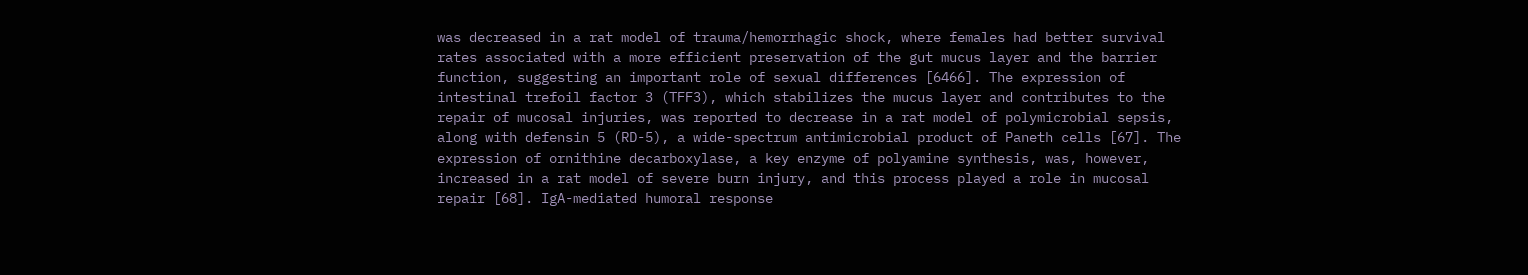was decreased in a rat model of trauma/hemorrhagic shock, where females had better survival rates associated with a more efficient preservation of the gut mucus layer and the barrier function, suggesting an important role of sexual differences [6466]. The expression of intestinal trefoil factor 3 (TFF3), which stabilizes the mucus layer and contributes to the repair of mucosal injuries, was reported to decrease in a rat model of polymicrobial sepsis, along with defensin 5 (RD-5), a wide-spectrum antimicrobial product of Paneth cells [67]. The expression of ornithine decarboxylase, a key enzyme of polyamine synthesis, was, however, increased in a rat model of severe burn injury, and this process played a role in mucosal repair [68]. IgA-mediated humoral response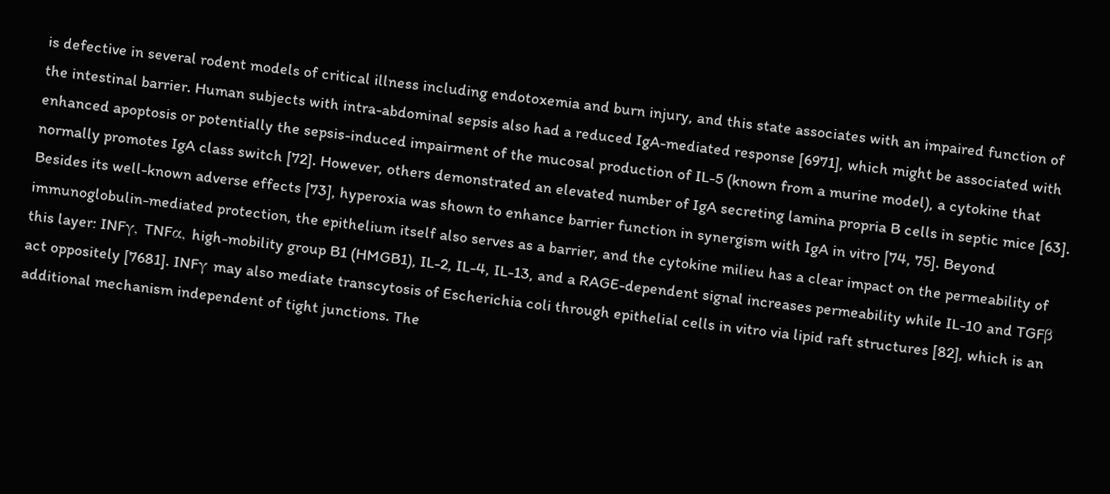is defective in several rodent models of critical illness including endotoxemia and burn injury, and this state associates with an impaired function of the intestinal barrier. Human subjects with intra-abdominal sepsis also had a reduced IgA-mediated response [6971], which might be associated with enhanced apoptosis or potentially the sepsis-induced impairment of the mucosal production of IL-5 (known from a murine model), a cytokine that normally promotes IgA class switch [72]. However, others demonstrated an elevated number of IgA secreting lamina propria B cells in septic mice [63]. Besides its well-known adverse effects [73], hyperoxia was shown to enhance barrier function in synergism with IgA in vitro [74, 75]. Beyond immunoglobulin-mediated protection, the epithelium itself also serves as a barrier, and the cytokine milieu has a clear impact on the permeability of this layer: INFγ, TNFα, high-mobility group B1 (HMGB1), IL-2, IL-4, IL-13, and a RAGE-dependent signal increases permeability while IL-10 and TGFβ act oppositely [7681]. INFγ may also mediate transcytosis of Escherichia coli through epithelial cells in vitro via lipid raft structures [82], which is an additional mechanism independent of tight junctions. The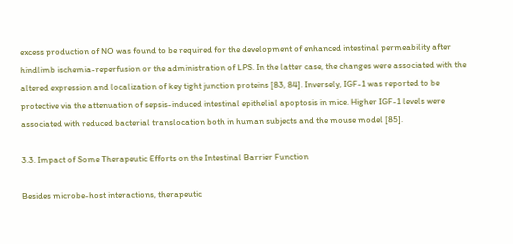excess production of NO was found to be required for the development of enhanced intestinal permeability after hindlimb ischemia-reperfusion or the administration of LPS. In the latter case, the changes were associated with the altered expression and localization of key tight junction proteins [83, 84]. Inversely, IGF-1 was reported to be protective via the attenuation of sepsis-induced intestinal epithelial apoptosis in mice. Higher IGF-1 levels were associated with reduced bacterial translocation both in human subjects and the mouse model [85].

3.3. Impact of Some Therapeutic Efforts on the Intestinal Barrier Function

Besides microbe-host interactions, therapeutic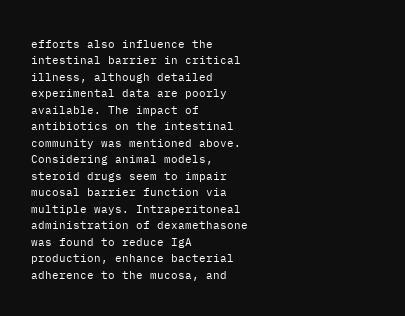efforts also influence the intestinal barrier in critical illness, although detailed experimental data are poorly available. The impact of antibiotics on the intestinal community was mentioned above. Considering animal models, steroid drugs seem to impair mucosal barrier function via multiple ways. Intraperitoneal administration of dexamethasone was found to reduce IgA production, enhance bacterial adherence to the mucosa, and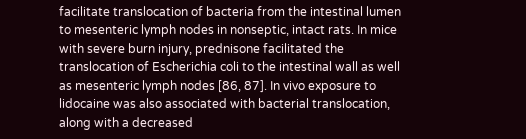facilitate translocation of bacteria from the intestinal lumen to mesenteric lymph nodes in nonseptic, intact rats. In mice with severe burn injury, prednisone facilitated the translocation of Escherichia coli to the intestinal wall as well as mesenteric lymph nodes [86, 87]. In vivo exposure to lidocaine was also associated with bacterial translocation, along with a decreased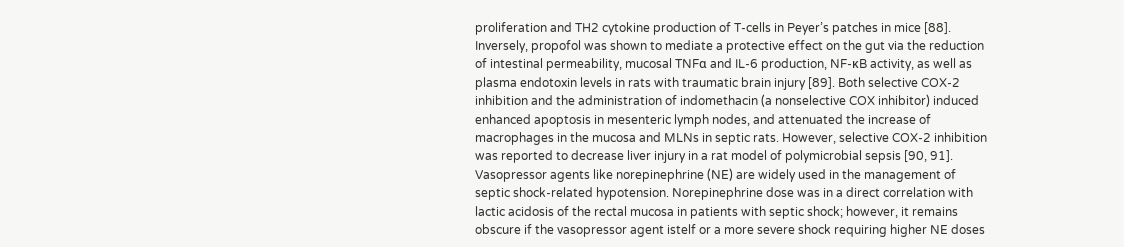proliferation and TH2 cytokine production of T-cells in Peyer’s patches in mice [88]. Inversely, propofol was shown to mediate a protective effect on the gut via the reduction of intestinal permeability, mucosal TNFα and IL-6 production, NF-κB activity, as well as plasma endotoxin levels in rats with traumatic brain injury [89]. Both selective COX-2 inhibition and the administration of indomethacin (a nonselective COX inhibitor) induced enhanced apoptosis in mesenteric lymph nodes, and attenuated the increase of macrophages in the mucosa and MLNs in septic rats. However, selective COX-2 inhibition was reported to decrease liver injury in a rat model of polymicrobial sepsis [90, 91]. Vasopressor agents like norepinephrine (NE) are widely used in the management of septic shock-related hypotension. Norepinephrine dose was in a direct correlation with lactic acidosis of the rectal mucosa in patients with septic shock; however, it remains obscure if the vasopressor agent istelf or a more severe shock requiring higher NE doses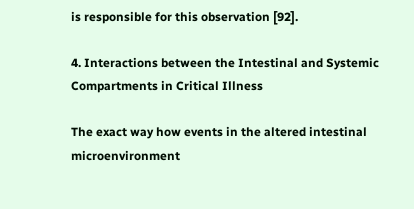is responsible for this observation [92].

4. Interactions between the Intestinal and Systemic Compartments in Critical Illness

The exact way how events in the altered intestinal microenvironment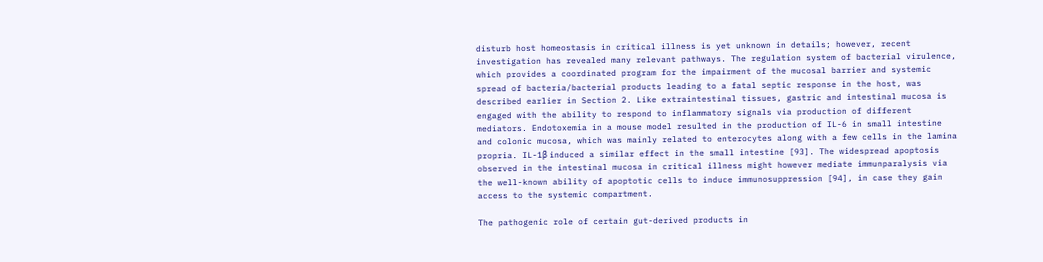disturb host homeostasis in critical illness is yet unknown in details; however, recent investigation has revealed many relevant pathways. The regulation system of bacterial virulence, which provides a coordinated program for the impairment of the mucosal barrier and systemic spread of bacteria/bacterial products leading to a fatal septic response in the host, was described earlier in Section 2. Like extraintestinal tissues, gastric and intestinal mucosa is engaged with the ability to respond to inflammatory signals via production of different mediators. Endotoxemia in a mouse model resulted in the production of IL-6 in small intestine and colonic mucosa, which was mainly related to enterocytes along with a few cells in the lamina propria. IL-1β induced a similar effect in the small intestine [93]. The widespread apoptosis observed in the intestinal mucosa in critical illness might however mediate immunparalysis via the well-known ability of apoptotic cells to induce immunosuppression [94], in case they gain access to the systemic compartment.

The pathogenic role of certain gut-derived products in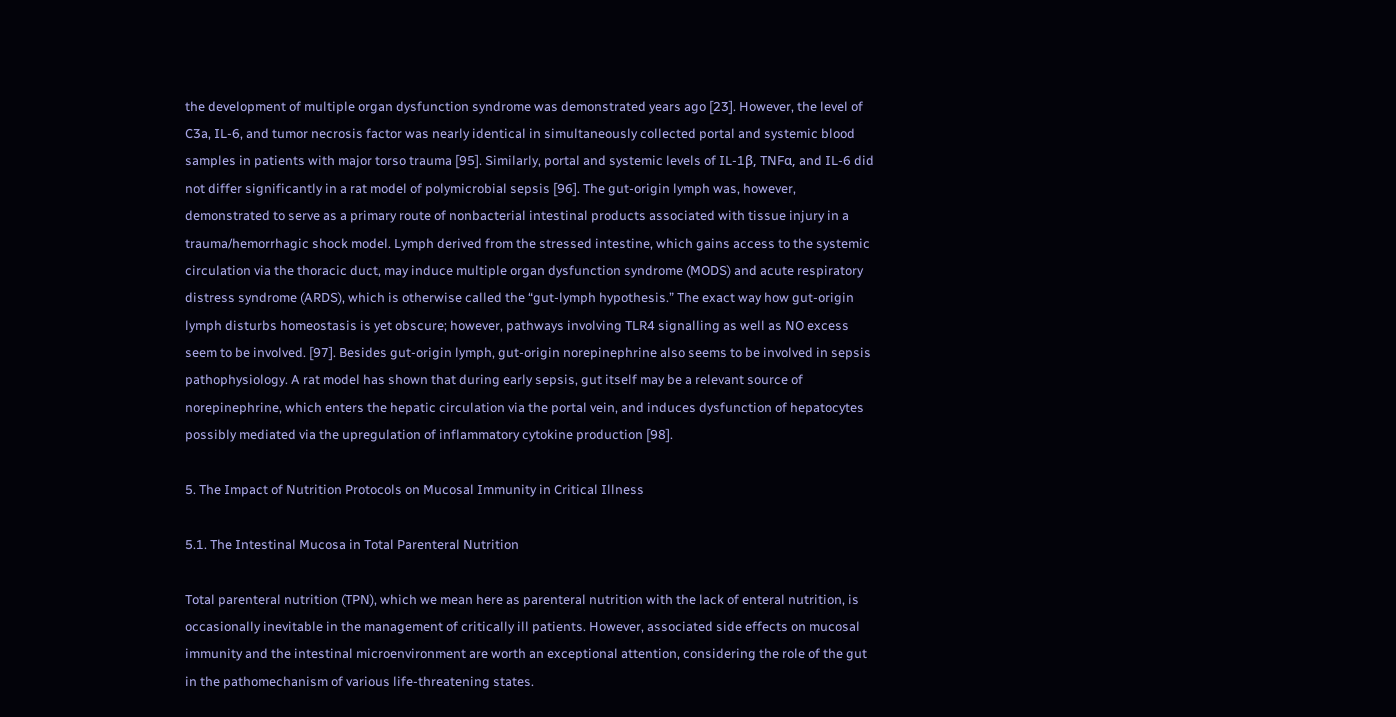the development of multiple organ dysfunction syndrome was demonstrated years ago [23]. However, the level of C3a, IL-6, and tumor necrosis factor was nearly identical in simultaneously collected portal and systemic blood samples in patients with major torso trauma [95]. Similarly, portal and systemic levels of IL-1β, TNFα, and IL-6 did not differ significantly in a rat model of polymicrobial sepsis [96]. The gut-origin lymph was, however, demonstrated to serve as a primary route of nonbacterial intestinal products associated with tissue injury in a trauma/hemorrhagic shock model. Lymph derived from the stressed intestine, which gains access to the systemic circulation via the thoracic duct, may induce multiple organ dysfunction syndrome (MODS) and acute respiratory distress syndrome (ARDS), which is otherwise called the “gut-lymph hypothesis.” The exact way how gut-origin lymph disturbs homeostasis is yet obscure; however, pathways involving TLR4 signalling as well as NO excess seem to be involved. [97]. Besides gut-origin lymph, gut-origin norepinephrine also seems to be involved in sepsis pathophysiology. A rat model has shown that during early sepsis, gut itself may be a relevant source of norepinephrine, which enters the hepatic circulation via the portal vein, and induces dysfunction of hepatocytes possibly mediated via the upregulation of inflammatory cytokine production [98].

5. The Impact of Nutrition Protocols on Mucosal Immunity in Critical Illness

5.1. The Intestinal Mucosa in Total Parenteral Nutrition

Total parenteral nutrition (TPN), which we mean here as parenteral nutrition with the lack of enteral nutrition, is occasionally inevitable in the management of critically ill patients. However, associated side effects on mucosal immunity and the intestinal microenvironment are worth an exceptional attention, considering the role of the gut in the pathomechanism of various life-threatening states.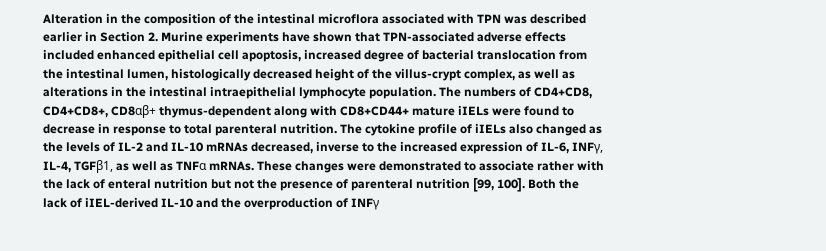Alteration in the composition of the intestinal microflora associated with TPN was described earlier in Section 2. Murine experiments have shown that TPN-associated adverse effects included enhanced epithelial cell apoptosis, increased degree of bacterial translocation from the intestinal lumen, histologically decreased height of the villus-crypt complex, as well as alterations in the intestinal intraepithelial lymphocyte population. The numbers of CD4+CD8, CD4+CD8+, CD8αβ+ thymus-dependent along with CD8+CD44+ mature iIELs were found to decrease in response to total parenteral nutrition. The cytokine profile of iIELs also changed as the levels of IL-2 and IL-10 mRNAs decreased, inverse to the increased expression of IL-6, INFγ, IL-4, TGFβ1, as well as TNFα mRNAs. These changes were demonstrated to associate rather with the lack of enteral nutrition but not the presence of parenteral nutrition [99, 100]. Both the lack of iIEL-derived IL-10 and the overproduction of INFγ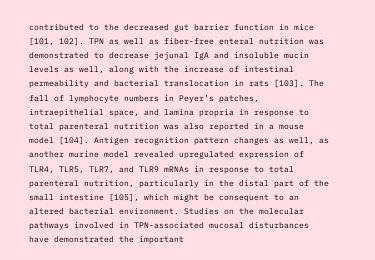contributed to the decreased gut barrier function in mice [101, 102]. TPN as well as fiber-free enteral nutrition was demonstrated to decrease jejunal IgA and insoluble mucin levels as well, along with the increase of intestinal permeability and bacterial translocation in rats [103]. The fall of lymphocyte numbers in Peyer’s patches, intraepithelial space, and lamina propria in response to total parenteral nutrition was also reported in a mouse model [104]. Antigen recognition pattern changes as well, as another murine model revealed upregulated expression of TLR4, TLR5, TLR7, and TLR9 mRNAs in response to total parenteral nutrition, particularly in the distal part of the small intestine [105], which might be consequent to an altered bacterial environment. Studies on the molecular pathways involved in TPN-associated mucosal disturbances have demonstrated the important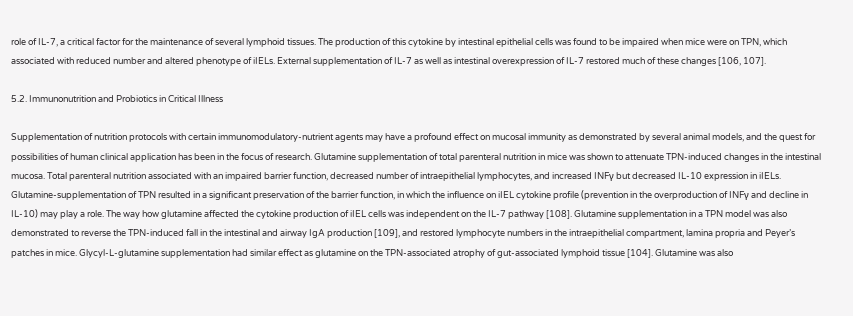role of IL-7, a critical factor for the maintenance of several lymphoid tissues. The production of this cytokine by intestinal epithelial cells was found to be impaired when mice were on TPN, which associated with reduced number and altered phenotype of iIELs. External supplementation of IL-7 as well as intestinal overexpression of IL-7 restored much of these changes [106, 107].

5.2. Immunonutrition and Probiotics in Critical Illness

Supplementation of nutrition protocols with certain immunomodulatory-nutrient agents may have a profound effect on mucosal immunity as demonstrated by several animal models, and the quest for possibilities of human clinical application has been in the focus of research. Glutamine supplementation of total parenteral nutrition in mice was shown to attenuate TPN-induced changes in the intestinal mucosa. Total parenteral nutrition associated with an impaired barrier function, decreased number of intraepithelial lymphocytes, and increased INFγ but decreased IL-10 expression in iIELs. Glutamine-supplementation of TPN resulted in a significant preservation of the barrier function, in which the influence on iIEL cytokine profile (prevention in the overproduction of INFγ and decline in IL-10) may play a role. The way how glutamine affected the cytokine production of iIEL cells was independent on the IL-7 pathway [108]. Glutamine supplementation in a TPN model was also demonstrated to reverse the TPN-induced fall in the intestinal and airway IgA production [109], and restored lymphocyte numbers in the intraepithelial compartment, lamina propria and Peyer’s patches in mice. Glycyl-L-glutamine supplementation had similar effect as glutamine on the TPN-associated atrophy of gut-associated lymphoid tissue [104]. Glutamine was also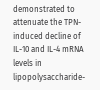demonstrated to attenuate the TPN-induced decline of IL-10 and IL-4 mRNA levels in lipopolysaccharide-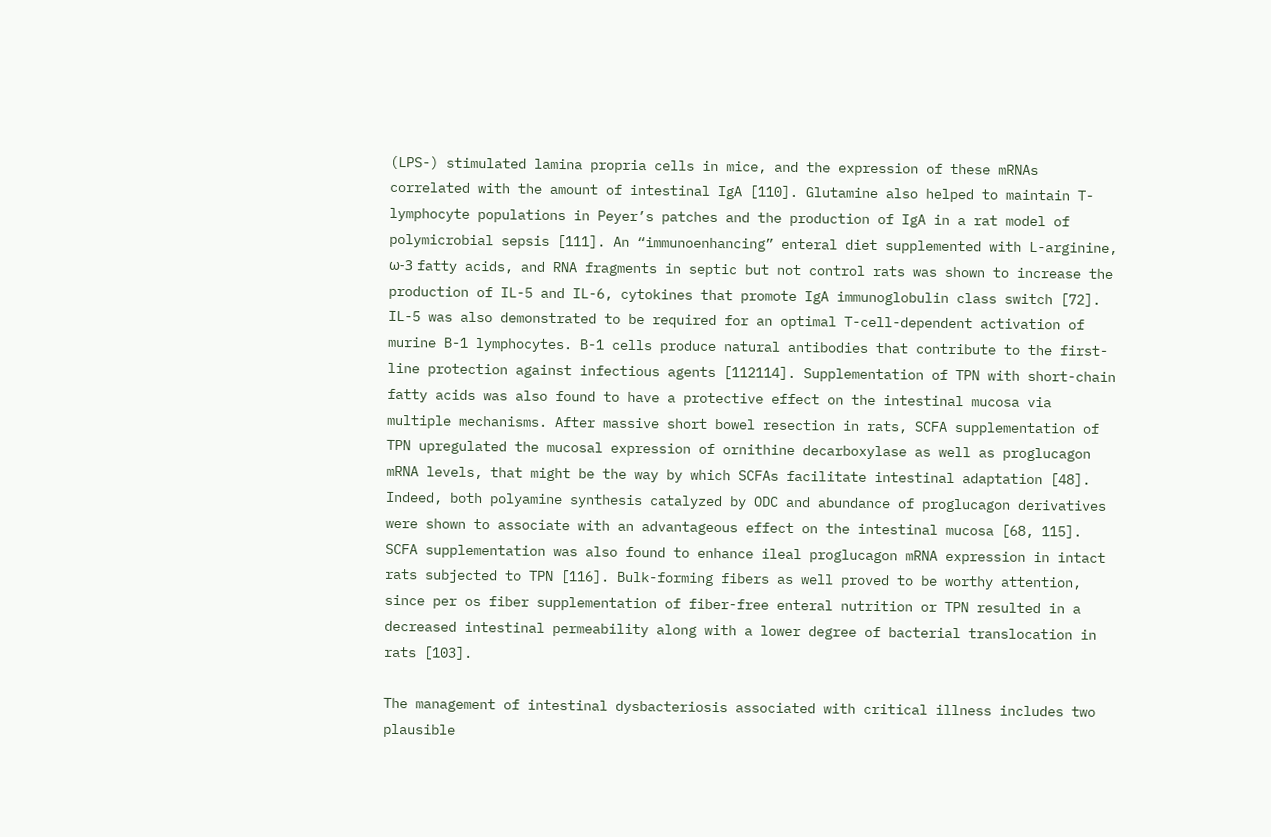(LPS-) stimulated lamina propria cells in mice, and the expression of these mRNAs correlated with the amount of intestinal IgA [110]. Glutamine also helped to maintain T-lymphocyte populations in Peyer’s patches and the production of IgA in a rat model of polymicrobial sepsis [111]. An “immunoenhancing” enteral diet supplemented with L-arginine, ω-3 fatty acids, and RNA fragments in septic but not control rats was shown to increase the production of IL-5 and IL-6, cytokines that promote IgA immunoglobulin class switch [72]. IL-5 was also demonstrated to be required for an optimal T-cell-dependent activation of murine B-1 lymphocytes. B-1 cells produce natural antibodies that contribute to the first-line protection against infectious agents [112114]. Supplementation of TPN with short-chain fatty acids was also found to have a protective effect on the intestinal mucosa via multiple mechanisms. After massive short bowel resection in rats, SCFA supplementation of TPN upregulated the mucosal expression of ornithine decarboxylase as well as proglucagon mRNA levels, that might be the way by which SCFAs facilitate intestinal adaptation [48]. Indeed, both polyamine synthesis catalyzed by ODC and abundance of proglucagon derivatives were shown to associate with an advantageous effect on the intestinal mucosa [68, 115]. SCFA supplementation was also found to enhance ileal proglucagon mRNA expression in intact rats subjected to TPN [116]. Bulk-forming fibers as well proved to be worthy attention, since per os fiber supplementation of fiber-free enteral nutrition or TPN resulted in a decreased intestinal permeability along with a lower degree of bacterial translocation in rats [103].

The management of intestinal dysbacteriosis associated with critical illness includes two plausible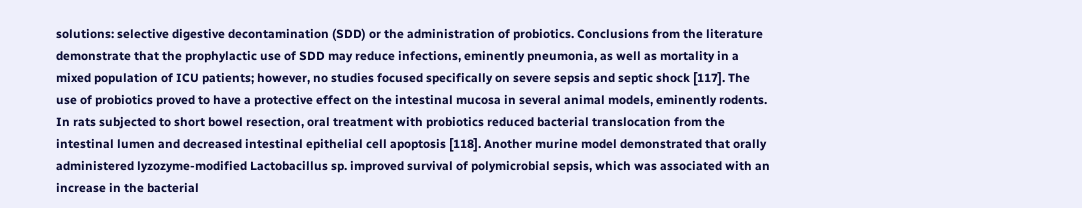solutions: selective digestive decontamination (SDD) or the administration of probiotics. Conclusions from the literature demonstrate that the prophylactic use of SDD may reduce infections, eminently pneumonia, as well as mortality in a mixed population of ICU patients; however, no studies focused specifically on severe sepsis and septic shock [117]. The use of probiotics proved to have a protective effect on the intestinal mucosa in several animal models, eminently rodents. In rats subjected to short bowel resection, oral treatment with probiotics reduced bacterial translocation from the intestinal lumen and decreased intestinal epithelial cell apoptosis [118]. Another murine model demonstrated that orally administered lyzozyme-modified Lactobacillus sp. improved survival of polymicrobial sepsis, which was associated with an increase in the bacterial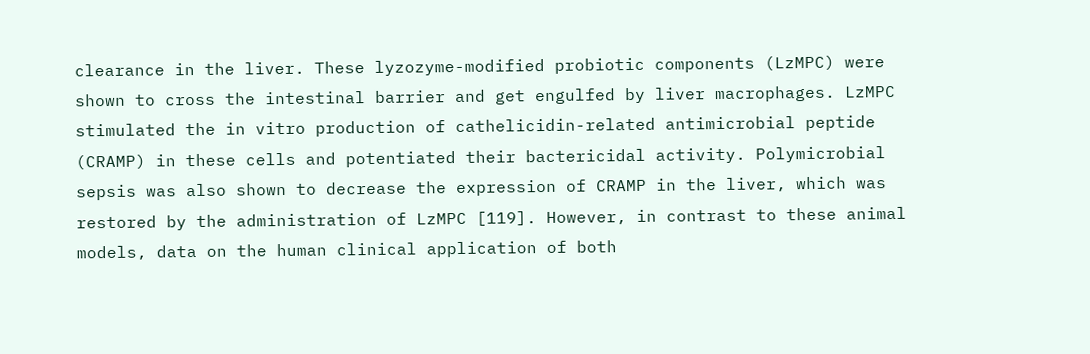clearance in the liver. These lyzozyme-modified probiotic components (LzMPC) were shown to cross the intestinal barrier and get engulfed by liver macrophages. LzMPC stimulated the in vitro production of cathelicidin-related antimicrobial peptide (CRAMP) in these cells and potentiated their bactericidal activity. Polymicrobial sepsis was also shown to decrease the expression of CRAMP in the liver, which was restored by the administration of LzMPC [119]. However, in contrast to these animal models, data on the human clinical application of both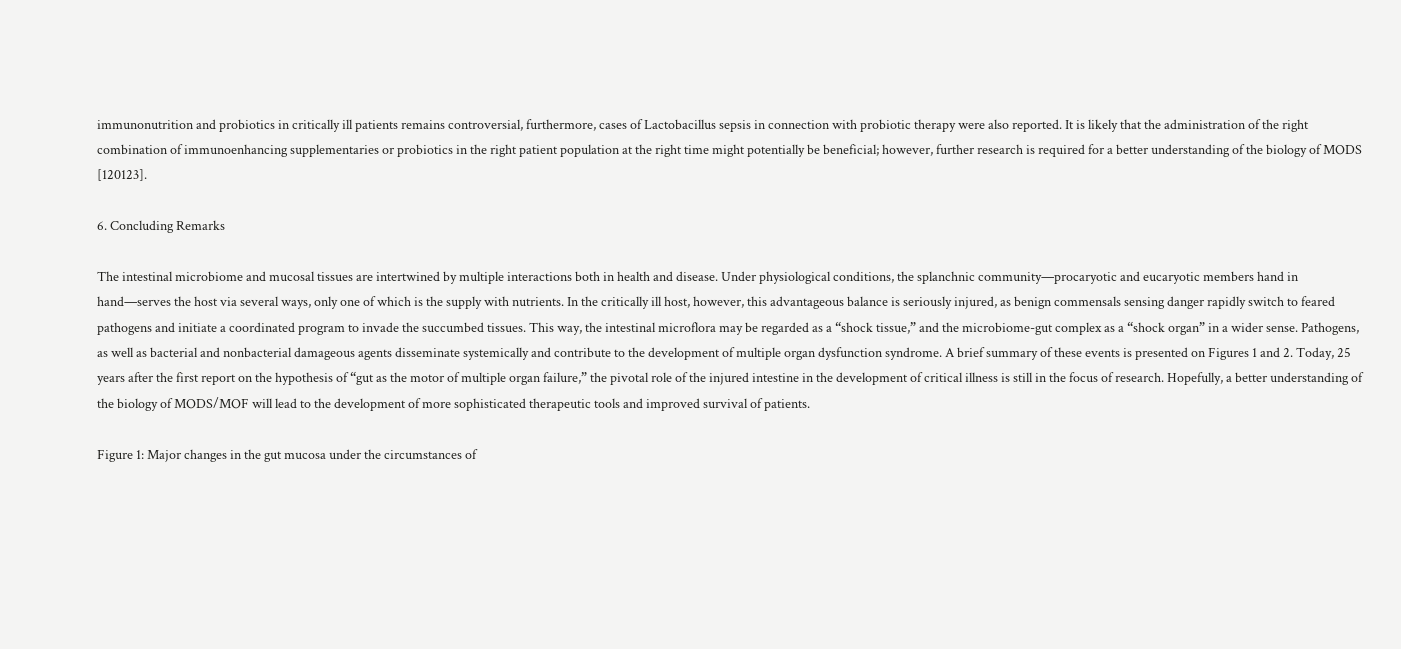immunonutrition and probiotics in critically ill patients remains controversial, furthermore, cases of Lactobacillus sepsis in connection with probiotic therapy were also reported. It is likely that the administration of the right combination of immunoenhancing supplementaries or probiotics in the right patient population at the right time might potentially be beneficial; however, further research is required for a better understanding of the biology of MODS [120123].

6. Concluding Remarks

The intestinal microbiome and mucosal tissues are intertwined by multiple interactions both in health and disease. Under physiological conditions, the splanchnic community—procaryotic and eucaryotic members hand in hand—serves the host via several ways, only one of which is the supply with nutrients. In the critically ill host, however, this advantageous balance is seriously injured, as benign commensals sensing danger rapidly switch to feared pathogens and initiate a coordinated program to invade the succumbed tissues. This way, the intestinal microflora may be regarded as a “shock tissue,” and the microbiome-gut complex as a “shock organ” in a wider sense. Pathogens, as well as bacterial and nonbacterial damageous agents disseminate systemically and contribute to the development of multiple organ dysfunction syndrome. A brief summary of these events is presented on Figures 1 and 2. Today, 25 years after the first report on the hypothesis of “gut as the motor of multiple organ failure,” the pivotal role of the injured intestine in the development of critical illness is still in the focus of research. Hopefully, a better understanding of the biology of MODS/MOF will lead to the development of more sophisticated therapeutic tools and improved survival of patients.

Figure 1: Major changes in the gut mucosa under the circumstances of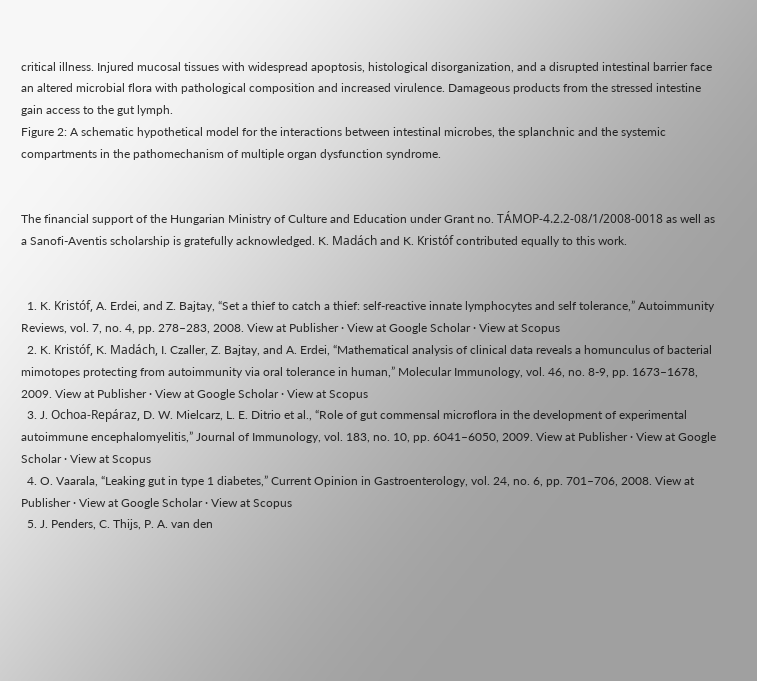critical illness. Injured mucosal tissues with widespread apoptosis, histological disorganization, and a disrupted intestinal barrier face an altered microbial flora with pathological composition and increased virulence. Damageous products from the stressed intestine gain access to the gut lymph.
Figure 2: A schematic hypothetical model for the interactions between intestinal microbes, the splanchnic and the systemic compartments in the pathomechanism of multiple organ dysfunction syndrome.


The financial support of the Hungarian Ministry of Culture and Education under Grant no. TÁMOP-4.2.2-08/1/2008-0018 as well as a Sanofi-Aventis scholarship is gratefully acknowledged. K. Madách and K. Kristóf contributed equally to this work.


  1. K. Kristóf, A. Erdei, and Z. Bajtay, “Set a thief to catch a thief: self-reactive innate lymphocytes and self tolerance,” Autoimmunity Reviews, vol. 7, no. 4, pp. 278–283, 2008. View at Publisher · View at Google Scholar · View at Scopus
  2. K. Kristóf, K. Madách, I. Czaller, Z. Bajtay, and A. Erdei, “Mathematical analysis of clinical data reveals a homunculus of bacterial mimotopes protecting from autoimmunity via oral tolerance in human,” Molecular Immunology, vol. 46, no. 8-9, pp. 1673–1678, 2009. View at Publisher · View at Google Scholar · View at Scopus
  3. J. Ochoa-Repáraz, D. W. Mielcarz, L. E. Ditrio et al., “Role of gut commensal microflora in the development of experimental autoimmune encephalomyelitis,” Journal of Immunology, vol. 183, no. 10, pp. 6041–6050, 2009. View at Publisher · View at Google Scholar · View at Scopus
  4. O. Vaarala, “Leaking gut in type 1 diabetes,” Current Opinion in Gastroenterology, vol. 24, no. 6, pp. 701–706, 2008. View at Publisher · View at Google Scholar · View at Scopus
  5. J. Penders, C. Thijs, P. A. van den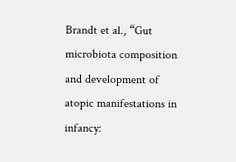Brandt et al., “Gut microbiota composition and development of atopic manifestations in infancy: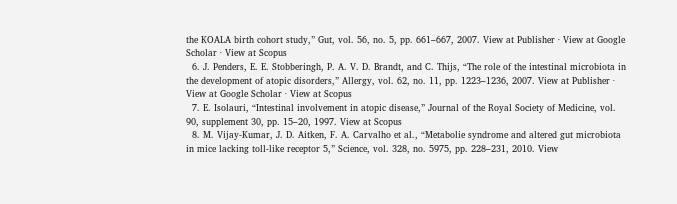the KOALA birth cohort study,” Gut, vol. 56, no. 5, pp. 661–667, 2007. View at Publisher · View at Google Scholar · View at Scopus
  6. J. Penders, E. E. Stobberingh, P. A. V. D. Brandt, and C. Thijs, “The role of the intestinal microbiota in the development of atopic disorders,” Allergy, vol. 62, no. 11, pp. 1223–1236, 2007. View at Publisher · View at Google Scholar · View at Scopus
  7. E. Isolauri, “Intestinal involvement in atopic disease,” Journal of the Royal Society of Medicine, vol. 90, supplement 30, pp. 15–20, 1997. View at Scopus
  8. M. Vijay-Kumar, J. D. Aitken, F. A. Carvalho et al., “Metabolie syndrome and altered gut microbiota in mice lacking toll-like receptor 5,” Science, vol. 328, no. 5975, pp. 228–231, 2010. View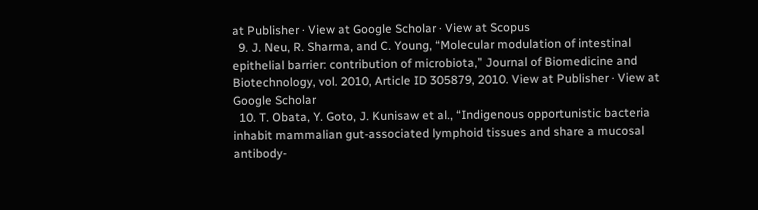at Publisher · View at Google Scholar · View at Scopus
  9. J. Neu, R. Sharma, and C. Young, “Molecular modulation of intestinal epithelial barrier: contribution of microbiota,” Journal of Biomedicine and Biotechnology, vol. 2010, Article ID 305879, 2010. View at Publisher · View at Google Scholar
  10. T. Obata, Y. Goto, J. Kunisaw et al., “Indigenous opportunistic bacteria inhabit mammalian gut-associated lymphoid tissues and share a mucosal antibody-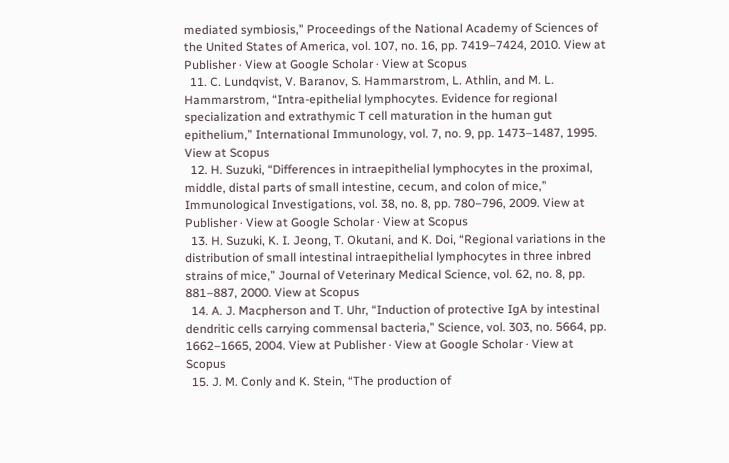mediated symbiosis,” Proceedings of the National Academy of Sciences of the United States of America, vol. 107, no. 16, pp. 7419–7424, 2010. View at Publisher · View at Google Scholar · View at Scopus
  11. C. Lundqvist, V. Baranov, S. Hammarstrom, L. Athlin, and M. L. Hammarstrom, “Intra-epithelial lymphocytes. Evidence for regional specialization and extrathymic T cell maturation in the human gut epithelium,” International Immunology, vol. 7, no. 9, pp. 1473–1487, 1995. View at Scopus
  12. H. Suzuki, “Differences in intraepithelial lymphocytes in the proximal, middle, distal parts of small intestine, cecum, and colon of mice,” Immunological Investigations, vol. 38, no. 8, pp. 780–796, 2009. View at Publisher · View at Google Scholar · View at Scopus
  13. H. Suzuki, K. I. Jeong, T. Okutani, and K. Doi, “Regional variations in the distribution of small intestinal intraepithelial lymphocytes in three inbred strains of mice,” Journal of Veterinary Medical Science, vol. 62, no. 8, pp. 881–887, 2000. View at Scopus
  14. A. J. Macpherson and T. Uhr, “Induction of protective IgA by intestinal dendritic cells carrying commensal bacteria,” Science, vol. 303, no. 5664, pp. 1662–1665, 2004. View at Publisher · View at Google Scholar · View at Scopus
  15. J. M. Conly and K. Stein, “The production of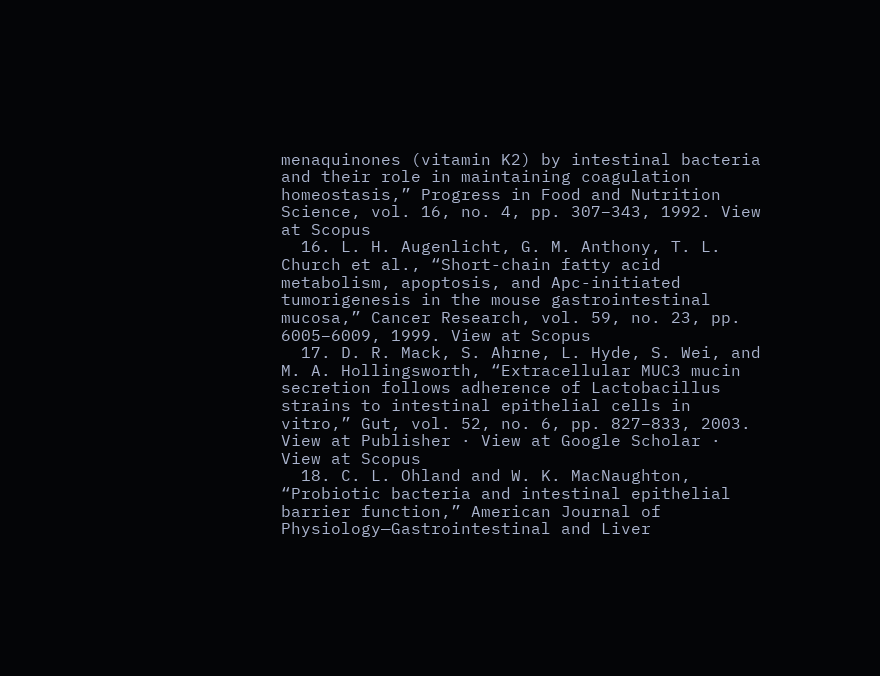menaquinones (vitamin K2) by intestinal bacteria and their role in maintaining coagulation homeostasis,” Progress in Food and Nutrition Science, vol. 16, no. 4, pp. 307–343, 1992. View at Scopus
  16. L. H. Augenlicht, G. M. Anthony, T. L. Church et al., “Short-chain fatty acid metabolism, apoptosis, and Apc-initiated tumorigenesis in the mouse gastrointestinal mucosa,” Cancer Research, vol. 59, no. 23, pp. 6005–6009, 1999. View at Scopus
  17. D. R. Mack, S. Ahrne, L. Hyde, S. Wei, and M. A. Hollingsworth, “Extracellular MUC3 mucin secretion follows adherence of Lactobacillus strains to intestinal epithelial cells in vitro,” Gut, vol. 52, no. 6, pp. 827–833, 2003. View at Publisher · View at Google Scholar · View at Scopus
  18. C. L. Ohland and W. K. MacNaughton, “Probiotic bacteria and intestinal epithelial barrier function,” American Journal of Physiology—Gastrointestinal and Liver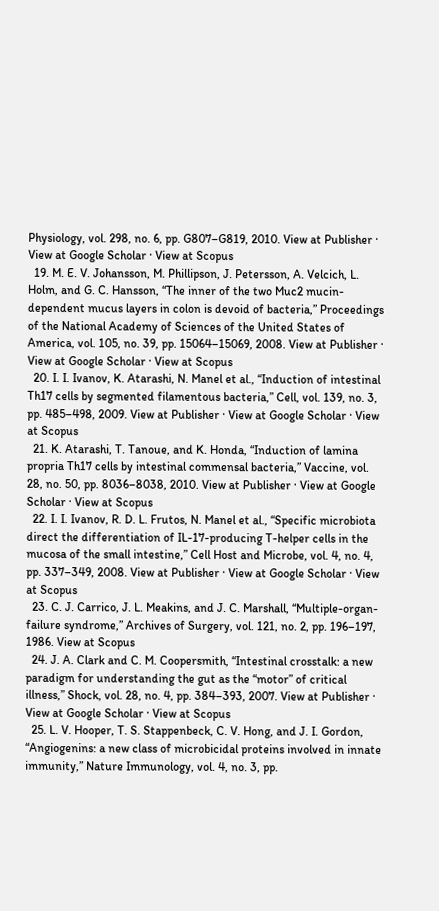Physiology, vol. 298, no. 6, pp. G807–G819, 2010. View at Publisher · View at Google Scholar · View at Scopus
  19. M. E. V. Johansson, M. Phillipson, J. Petersson, A. Velcich, L. Holm, and G. C. Hansson, “The inner of the two Muc2 mucin-dependent mucus layers in colon is devoid of bacteria,” Proceedings of the National Academy of Sciences of the United States of America, vol. 105, no. 39, pp. 15064–15069, 2008. View at Publisher · View at Google Scholar · View at Scopus
  20. I. I. Ivanov, K. Atarashi, N. Manel et al., “Induction of intestinal Th17 cells by segmented filamentous bacteria,” Cell, vol. 139, no. 3, pp. 485–498, 2009. View at Publisher · View at Google Scholar · View at Scopus
  21. K. Atarashi, T. Tanoue, and K. Honda, “Induction of lamina propria Th17 cells by intestinal commensal bacteria,” Vaccine, vol. 28, no. 50, pp. 8036–8038, 2010. View at Publisher · View at Google Scholar · View at Scopus
  22. I. I. Ivanov, R. D. L. Frutos, N. Manel et al., “Specific microbiota direct the differentiation of IL-17-producing T-helper cells in the mucosa of the small intestine,” Cell Host and Microbe, vol. 4, no. 4, pp. 337–349, 2008. View at Publisher · View at Google Scholar · View at Scopus
  23. C. J. Carrico, J. L. Meakins, and J. C. Marshall, “Multiple-organ-failure syndrome,” Archives of Surgery, vol. 121, no. 2, pp. 196–197, 1986. View at Scopus
  24. J. A. Clark and C. M. Coopersmith, “Intestinal crosstalk: a new paradigm for understanding the gut as the “motor” of critical illness,” Shock, vol. 28, no. 4, pp. 384–393, 2007. View at Publisher · View at Google Scholar · View at Scopus
  25. L. V. Hooper, T. S. Stappenbeck, C. V. Hong, and J. I. Gordon, “Angiogenins: a new class of microbicidal proteins involved in innate immunity,” Nature Immunology, vol. 4, no. 3, pp.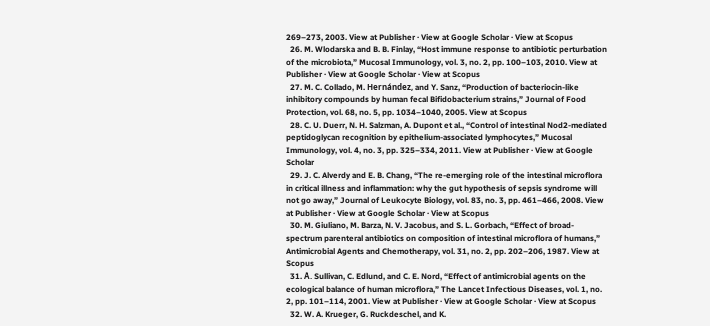269–273, 2003. View at Publisher · View at Google Scholar · View at Scopus
  26. M. Wlodarska and B. B. Finlay, “Host immune response to antibiotic perturbation of the microbiota,” Mucosal Immunology, vol. 3, no. 2, pp. 100–103, 2010. View at Publisher · View at Google Scholar · View at Scopus
  27. M. C. Collado, M. Hernández, and Y. Sanz, “Production of bacteriocin-like inhibitory compounds by human fecal Bifidobacterium strains,” Journal of Food Protection, vol. 68, no. 5, pp. 1034–1040, 2005. View at Scopus
  28. C. U. Duerr, N. H. Salzman, A. Dupont et al., “Control of intestinal Nod2-mediated peptidoglycan recognition by epithelium-associated lymphocytes,” Mucosal Immunology, vol. 4, no. 3, pp. 325–334, 2011. View at Publisher · View at Google Scholar
  29. J. C. Alverdy and E. B. Chang, “The re-emerging role of the intestinal microflora in critical illness and inflammation: why the gut hypothesis of sepsis syndrome will not go away,” Journal of Leukocyte Biology, vol. 83, no. 3, pp. 461–466, 2008. View at Publisher · View at Google Scholar · View at Scopus
  30. M. Giuliano, M. Barza, N. V. Jacobus, and S. L. Gorbach, “Effect of broad-spectrum parenteral antibiotics on composition of intestinal microflora of humans,” Antimicrobial Agents and Chemotherapy, vol. 31, no. 2, pp. 202–206, 1987. View at Scopus
  31. Å. Sullivan, C. Edlund, and C. E. Nord, “Effect of antimicrobial agents on the ecological balance of human microflora,” The Lancet Infectious Diseases, vol. 1, no. 2, pp. 101–114, 2001. View at Publisher · View at Google Scholar · View at Scopus
  32. W. A. Krueger, G. Ruckdeschel, and K.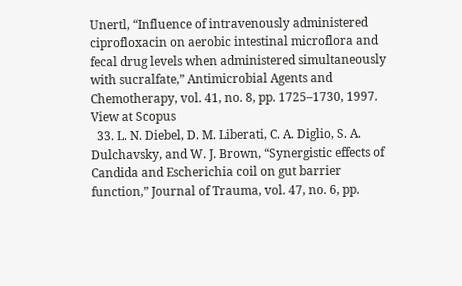Unertl, “Influence of intravenously administered ciprofloxacin on aerobic intestinal microflora and fecal drug levels when administered simultaneously with sucralfate,” Antimicrobial Agents and Chemotherapy, vol. 41, no. 8, pp. 1725–1730, 1997. View at Scopus
  33. L. N. Diebel, D. M. Liberati, C. A. Diglio, S. A. Dulchavsky, and W. J. Brown, “Synergistic effects of Candida and Escherichia coil on gut barrier function,” Journal of Trauma, vol. 47, no. 6, pp.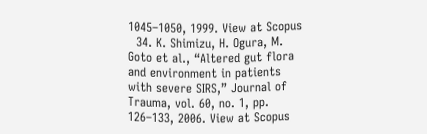1045–1050, 1999. View at Scopus
  34. K. Shimizu, H. Ogura, M. Goto et al., “Altered gut flora and environment in patients with severe SIRS,” Journal of Trauma, vol. 60, no. 1, pp. 126–133, 2006. View at Scopus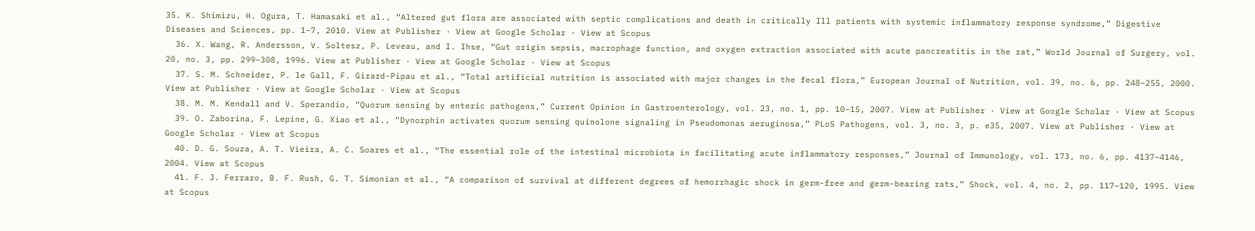35. K. Shimizu, H. Ogura, T. Hamasaki et al., “Altered gut flora are associated with septic complications and death in critically Ill patients with systemic inflammatory response syndrome,” Digestive Diseases and Sciences, pp. 1–7, 2010. View at Publisher · View at Google Scholar · View at Scopus
  36. X. Wang, R. Andersson, V. Soltesz, P. Leveau, and I. Ihse, “Gut origin sepsis, macrophage function, and oxygen extraction associated with acute pancreatitis in the rat,” World Journal of Surgery, vol. 20, no. 3, pp. 299–308, 1996. View at Publisher · View at Google Scholar · View at Scopus
  37. S. M. Schneider, P. le Gall, F. Girard-Pipau et al., “Total artificial nutrition is associated with major changes in the fecal flora,” European Journal of Nutrition, vol. 39, no. 6, pp. 248–255, 2000. View at Publisher · View at Google Scholar · View at Scopus
  38. M. M. Kendall and V. Sperandio, “Quorum sensing by enteric pathogens,” Current Opinion in Gastroenterology, vol. 23, no. 1, pp. 10–15, 2007. View at Publisher · View at Google Scholar · View at Scopus
  39. O. Zaborina, F. Lepine, G. Xiao et al., “Dynorphin activates quorum sensing quinolone signaling in Pseudomonas aeruginosa,” PLoS Pathogens, vol. 3, no. 3, p. e35, 2007. View at Publisher · View at Google Scholar · View at Scopus
  40. D. G. Souza, A. T. Vieira, A. C. Soares et al., “The essential role of the intestinal microbiota in facilitating acute inflammatory responses,” Journal of Immunology, vol. 173, no. 6, pp. 4137–4146, 2004. View at Scopus
  41. F. J. Ferraro, B. F. Rush, G. T. Simonian et al., “A comparison of survival at different degrees of hemorrhagic shock in germ-free and germ-bearing rats,” Shock, vol. 4, no. 2, pp. 117–120, 1995. View at Scopus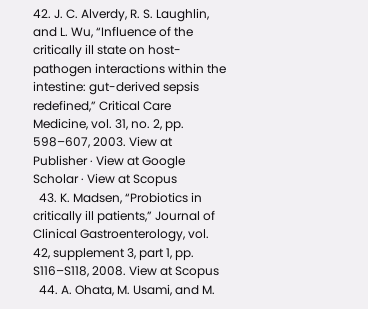42. J. C. Alverdy, R. S. Laughlin, and L. Wu, “Influence of the critically ill state on host-pathogen interactions within the intestine: gut-derived sepsis redefined,” Critical Care Medicine, vol. 31, no. 2, pp. 598–607, 2003. View at Publisher · View at Google Scholar · View at Scopus
  43. K. Madsen, “Probiotics in critically ill patients,” Journal of Clinical Gastroenterology, vol. 42, supplement 3, part 1, pp. S116–S118, 2008. View at Scopus
  44. A. Ohata, M. Usami, and M.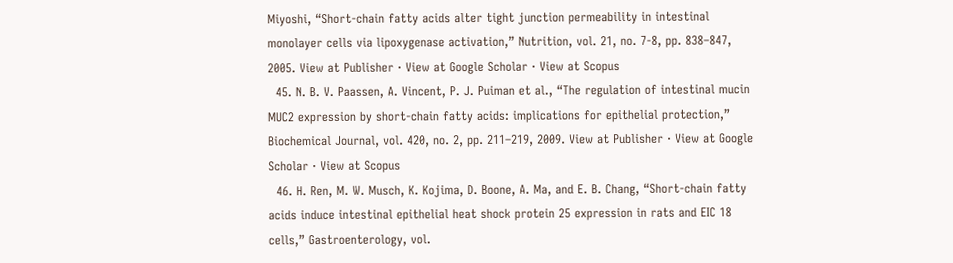Miyoshi, “Short-chain fatty acids alter tight junction permeability in intestinal monolayer cells via lipoxygenase activation,” Nutrition, vol. 21, no. 7-8, pp. 838–847, 2005. View at Publisher · View at Google Scholar · View at Scopus
  45. N. B. V. Paassen, A. Vincent, P. J. Puiman et al., “The regulation of intestinal mucin MUC2 expression by short-chain fatty acids: implications for epithelial protection,” Biochemical Journal, vol. 420, no. 2, pp. 211–219, 2009. View at Publisher · View at Google Scholar · View at Scopus
  46. H. Ren, M. W. Musch, K. Kojima, D. Boone, A. Ma, and E. B. Chang, “Short-chain fatty acids induce intestinal epithelial heat shock protein 25 expression in rats and EIC 18 cells,” Gastroenterology, vol.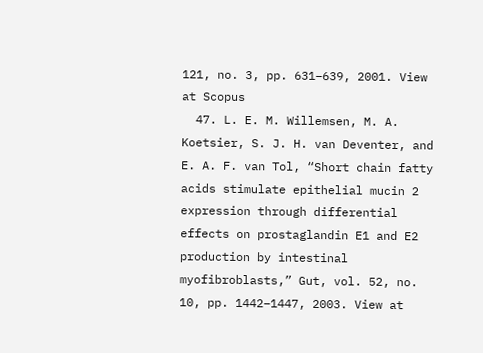121, no. 3, pp. 631–639, 2001. View at Scopus
  47. L. E. M. Willemsen, M. A. Koetsier, S. J. H. van Deventer, and E. A. F. van Tol, “Short chain fatty acids stimulate epithelial mucin 2 expression through differential effects on prostaglandin E1 and E2 production by intestinal myofibroblasts,” Gut, vol. 52, no. 10, pp. 1442–1447, 2003. View at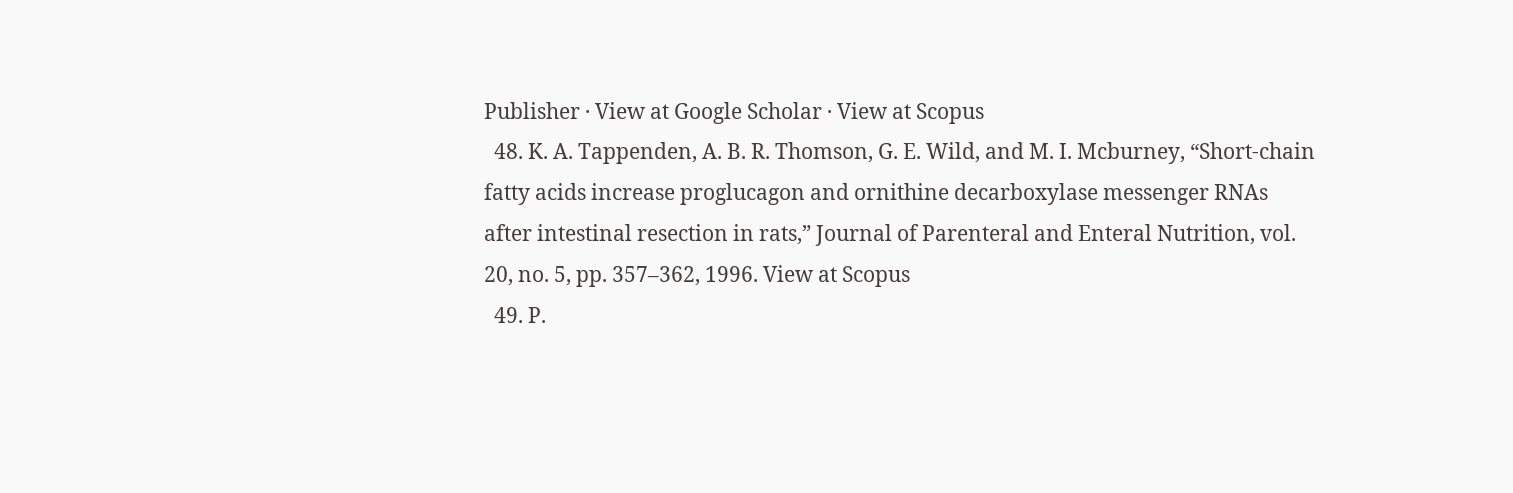Publisher · View at Google Scholar · View at Scopus
  48. K. A. Tappenden, A. B. R. Thomson, G. E. Wild, and M. I. Mcburney, “Short-chain fatty acids increase proglucagon and ornithine decarboxylase messenger RNAs after intestinal resection in rats,” Journal of Parenteral and Enteral Nutrition, vol. 20, no. 5, pp. 357–362, 1996. View at Scopus
  49. P.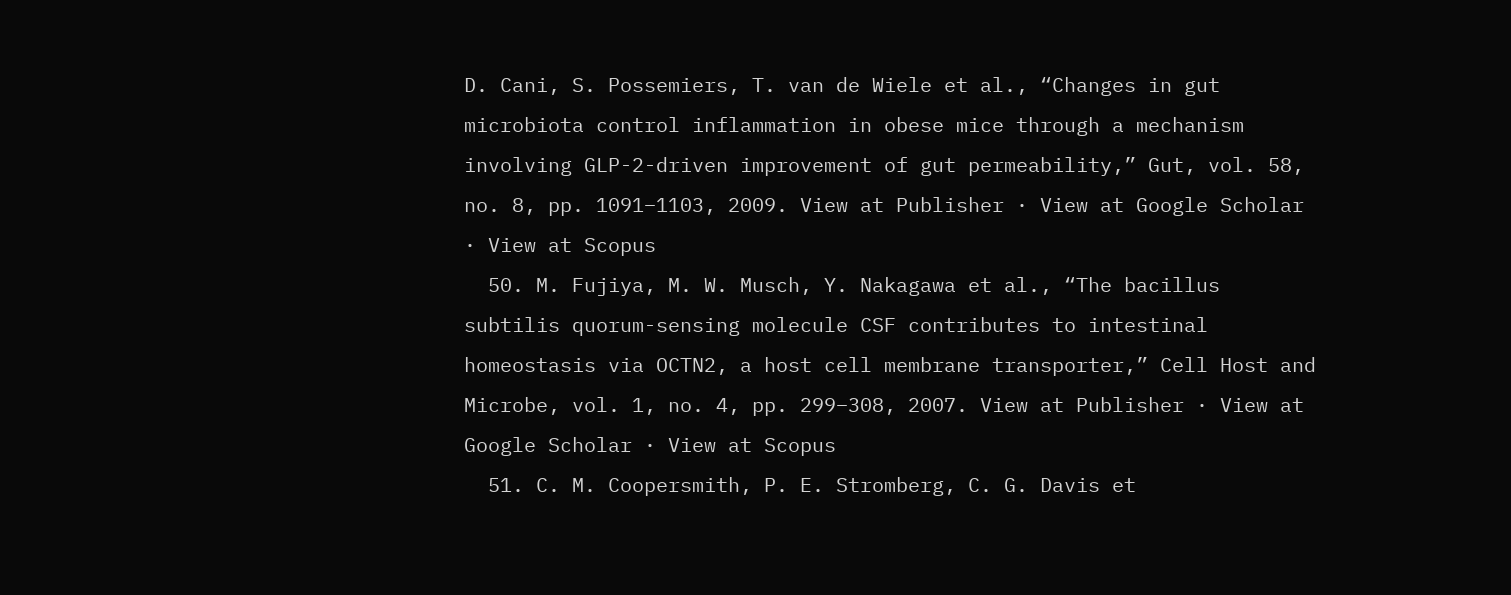D. Cani, S. Possemiers, T. van de Wiele et al., “Changes in gut microbiota control inflammation in obese mice through a mechanism involving GLP-2-driven improvement of gut permeability,” Gut, vol. 58, no. 8, pp. 1091–1103, 2009. View at Publisher · View at Google Scholar · View at Scopus
  50. M. Fujiya, M. W. Musch, Y. Nakagawa et al., “The bacillus subtilis quorum-sensing molecule CSF contributes to intestinal homeostasis via OCTN2, a host cell membrane transporter,” Cell Host and Microbe, vol. 1, no. 4, pp. 299–308, 2007. View at Publisher · View at Google Scholar · View at Scopus
  51. C. M. Coopersmith, P. E. Stromberg, C. G. Davis et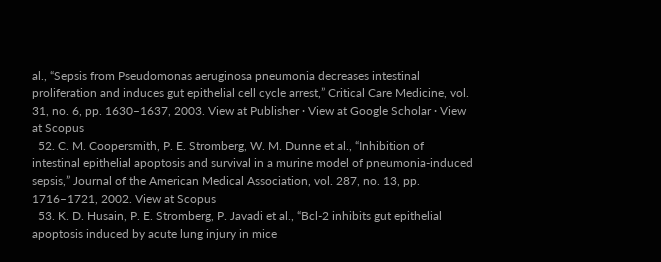al., “Sepsis from Pseudomonas aeruginosa pneumonia decreases intestinal proliferation and induces gut epithelial cell cycle arrest,” Critical Care Medicine, vol. 31, no. 6, pp. 1630–1637, 2003. View at Publisher · View at Google Scholar · View at Scopus
  52. C. M. Coopersmith, P. E. Stromberg, W. M. Dunne et al., “Inhibition of intestinal epithelial apoptosis and survival in a murine model of pneumonia-induced sepsis,” Journal of the American Medical Association, vol. 287, no. 13, pp. 1716–1721, 2002. View at Scopus
  53. K. D. Husain, P. E. Stromberg, P. Javadi et al., “Bcl-2 inhibits gut epithelial apoptosis induced by acute lung injury in mice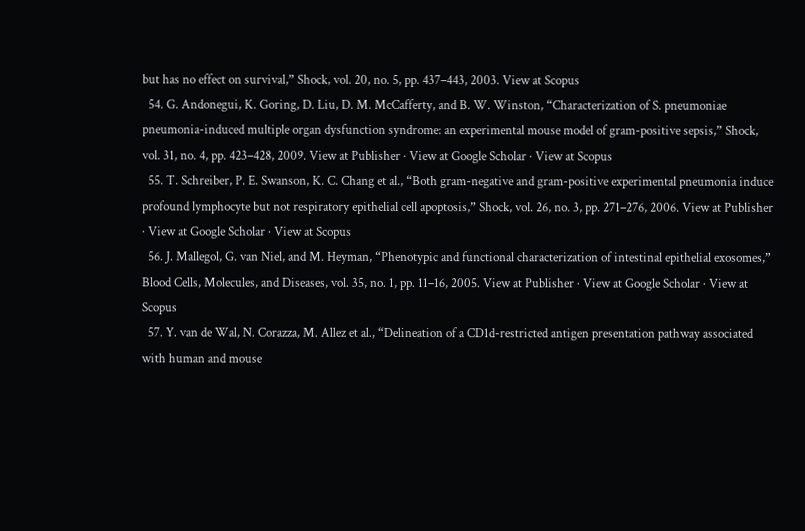but has no effect on survival,” Shock, vol. 20, no. 5, pp. 437–443, 2003. View at Scopus
  54. G. Andonegui, K. Goring, D. Liu, D. M. McCafferty, and B. W. Winston, “Characterization of S. pneumoniae pneumonia-induced multiple organ dysfunction syndrome: an experimental mouse model of gram-positive sepsis,” Shock, vol. 31, no. 4, pp. 423–428, 2009. View at Publisher · View at Google Scholar · View at Scopus
  55. T. Schreiber, P. E. Swanson, K. C. Chang et al., “Both gram-negative and gram-positive experimental pneumonia induce profound lymphocyte but not respiratory epithelial cell apoptosis,” Shock, vol. 26, no. 3, pp. 271–276, 2006. View at Publisher · View at Google Scholar · View at Scopus
  56. J. Mallegol, G. van Niel, and M. Heyman, “Phenotypic and functional characterization of intestinal epithelial exosomes,” Blood Cells, Molecules, and Diseases, vol. 35, no. 1, pp. 11–16, 2005. View at Publisher · View at Google Scholar · View at Scopus
  57. Y. van de Wal, N. Corazza, M. Allez et al., “Delineation of a CD1d-restricted antigen presentation pathway associated with human and mouse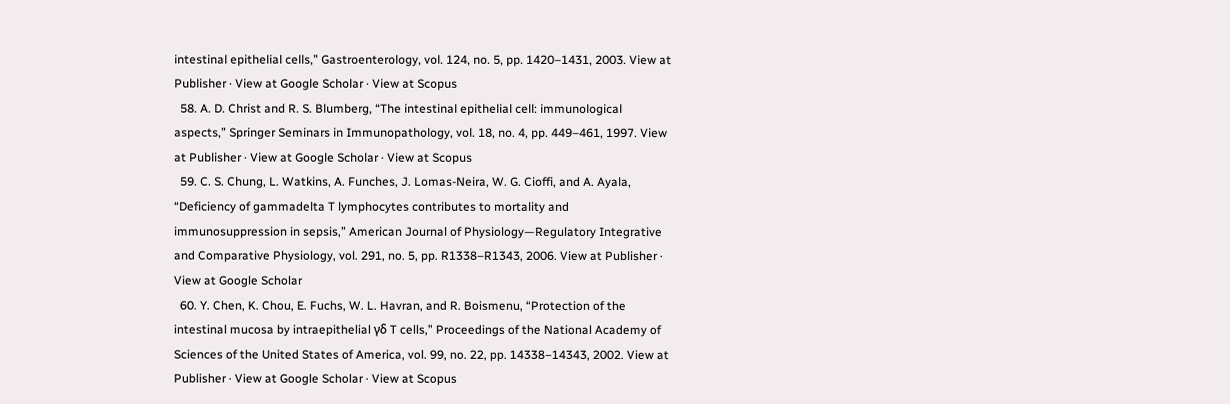intestinal epithelial cells,” Gastroenterology, vol. 124, no. 5, pp. 1420–1431, 2003. View at Publisher · View at Google Scholar · View at Scopus
  58. A. D. Christ and R. S. Blumberg, “The intestinal epithelial cell: immunological aspects,” Springer Seminars in Immunopathology, vol. 18, no. 4, pp. 449–461, 1997. View at Publisher · View at Google Scholar · View at Scopus
  59. C. S. Chung, L. Watkins, A. Funches, J. Lomas-Neira, W. G. Cioffi, and A. Ayala, “Deficiency of gammadelta T lymphocytes contributes to mortality and immunosuppression in sepsis,” American Journal of Physiology—Regulatory Integrative and Comparative Physiology, vol. 291, no. 5, pp. R1338–R1343, 2006. View at Publisher · View at Google Scholar
  60. Y. Chen, K. Chou, E. Fuchs, W. L. Havran, and R. Boismenu, “Protection of the intestinal mucosa by intraepithelial γδ T cells,” Proceedings of the National Academy of Sciences of the United States of America, vol. 99, no. 22, pp. 14338–14343, 2002. View at Publisher · View at Google Scholar · View at Scopus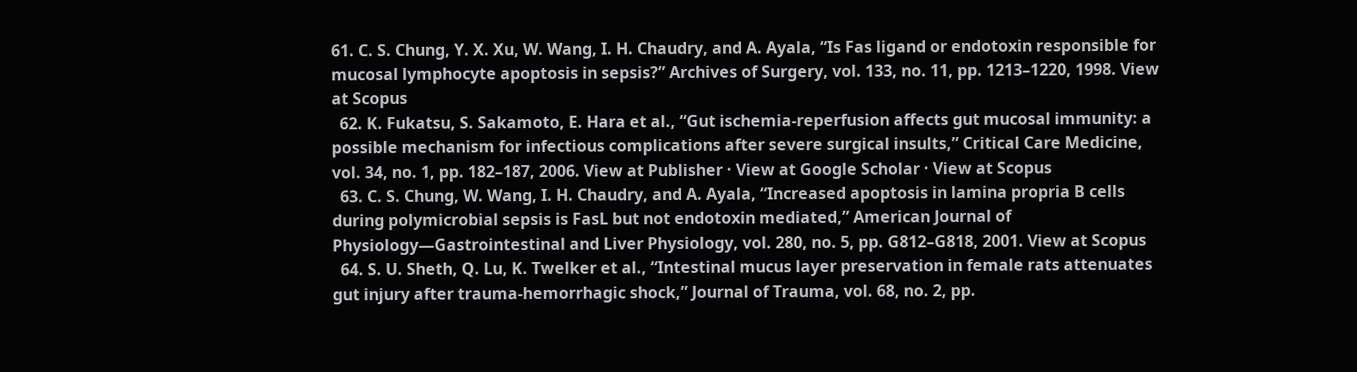61. C. S. Chung, Y. X. Xu, W. Wang, I. H. Chaudry, and A. Ayala, “Is Fas ligand or endotoxin responsible for mucosal lymphocyte apoptosis in sepsis?” Archives of Surgery, vol. 133, no. 11, pp. 1213–1220, 1998. View at Scopus
  62. K. Fukatsu, S. Sakamoto, E. Hara et al., “Gut ischemia-reperfusion affects gut mucosal immunity: a possible mechanism for infectious complications after severe surgical insults,” Critical Care Medicine, vol. 34, no. 1, pp. 182–187, 2006. View at Publisher · View at Google Scholar · View at Scopus
  63. C. S. Chung, W. Wang, I. H. Chaudry, and A. Ayala, “Increased apoptosis in lamina propria B cells during polymicrobial sepsis is FasL but not endotoxin mediated,” American Journal of Physiology—Gastrointestinal and Liver Physiology, vol. 280, no. 5, pp. G812–G818, 2001. View at Scopus
  64. S. U. Sheth, Q. Lu, K. Twelker et al., “Intestinal mucus layer preservation in female rats attenuates gut injury after trauma-hemorrhagic shock,” Journal of Trauma, vol. 68, no. 2, pp.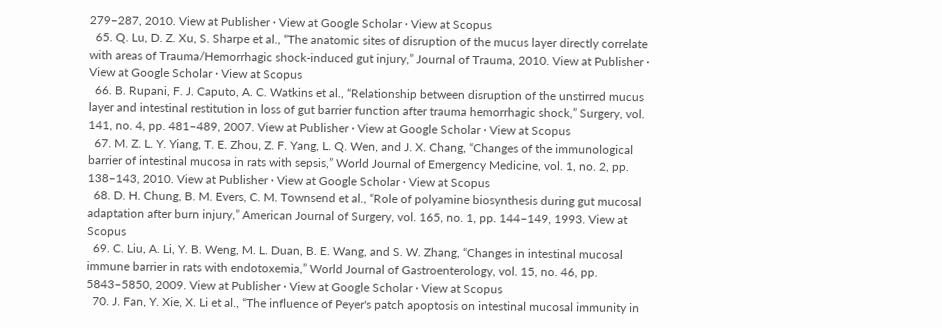279–287, 2010. View at Publisher · View at Google Scholar · View at Scopus
  65. Q. Lu, D. Z. Xu, S. Sharpe et al., “The anatomic sites of disruption of the mucus layer directly correlate with areas of Trauma/Hemorrhagic shock-induced gut injury,” Journal of Trauma, 2010. View at Publisher · View at Google Scholar · View at Scopus
  66. B. Rupani, F. J. Caputo, A. C. Watkins et al., “Relationship between disruption of the unstirred mucus layer and intestinal restitution in loss of gut barrier function after trauma hemorrhagic shock,” Surgery, vol. 141, no. 4, pp. 481–489, 2007. View at Publisher · View at Google Scholar · View at Scopus
  67. M. Z. L. Y. Yiang, T. E. Zhou, Z. F. Yang, L. Q. Wen, and J. X. Chang, “Changes of the immunological barrier of intestinal mucosa in rats with sepsis,” World Journal of Emergency Medicine, vol. 1, no. 2, pp. 138–143, 2010. View at Publisher · View at Google Scholar · View at Scopus
  68. D. H. Chung, B. M. Evers, C. M. Townsend et al., “Role of polyamine biosynthesis during gut mucosal adaptation after burn injury,” American Journal of Surgery, vol. 165, no. 1, pp. 144–149, 1993. View at Scopus
  69. C. Liu, A. Li, Y. B. Weng, M. L. Duan, B. E. Wang, and S. W. Zhang, “Changes in intestinal mucosal immune barrier in rats with endotoxemia,” World Journal of Gastroenterology, vol. 15, no. 46, pp. 5843–5850, 2009. View at Publisher · View at Google Scholar · View at Scopus
  70. J. Fan, Y. Xie, X. Li et al., “The influence of Peyer's patch apoptosis on intestinal mucosal immunity in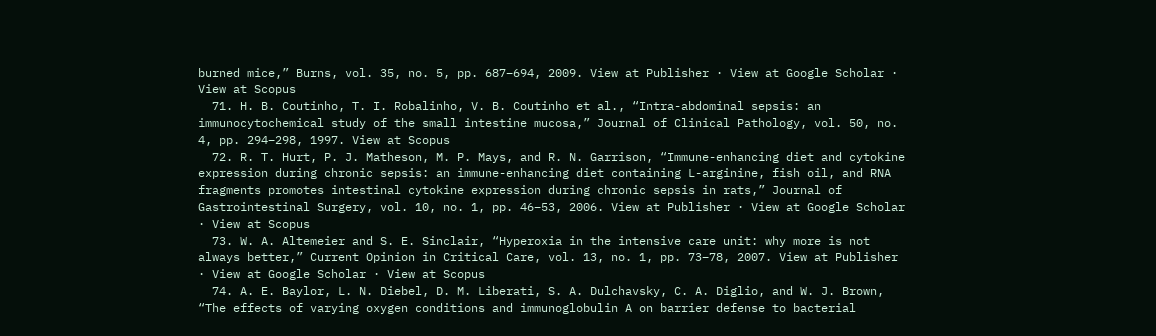burned mice,” Burns, vol. 35, no. 5, pp. 687–694, 2009. View at Publisher · View at Google Scholar · View at Scopus
  71. H. B. Coutinho, T. I. Robalinho, V. B. Coutinho et al., “Intra-abdominal sepsis: an immunocytochemical study of the small intestine mucosa,” Journal of Clinical Pathology, vol. 50, no. 4, pp. 294–298, 1997. View at Scopus
  72. R. T. Hurt, P. J. Matheson, M. P. Mays, and R. N. Garrison, “Immune-enhancing diet and cytokine expression during chronic sepsis: an immune-enhancing diet containing L-arginine, fish oil, and RNA fragments promotes intestinal cytokine expression during chronic sepsis in rats,” Journal of Gastrointestinal Surgery, vol. 10, no. 1, pp. 46–53, 2006. View at Publisher · View at Google Scholar · View at Scopus
  73. W. A. Altemeier and S. E. Sinclair, “Hyperoxia in the intensive care unit: why more is not always better,” Current Opinion in Critical Care, vol. 13, no. 1, pp. 73–78, 2007. View at Publisher · View at Google Scholar · View at Scopus
  74. A. E. Baylor, L. N. Diebel, D. M. Liberati, S. A. Dulchavsky, C. A. Diglio, and W. J. Brown, “The effects of varying oxygen conditions and immunoglobulin A on barrier defense to bacterial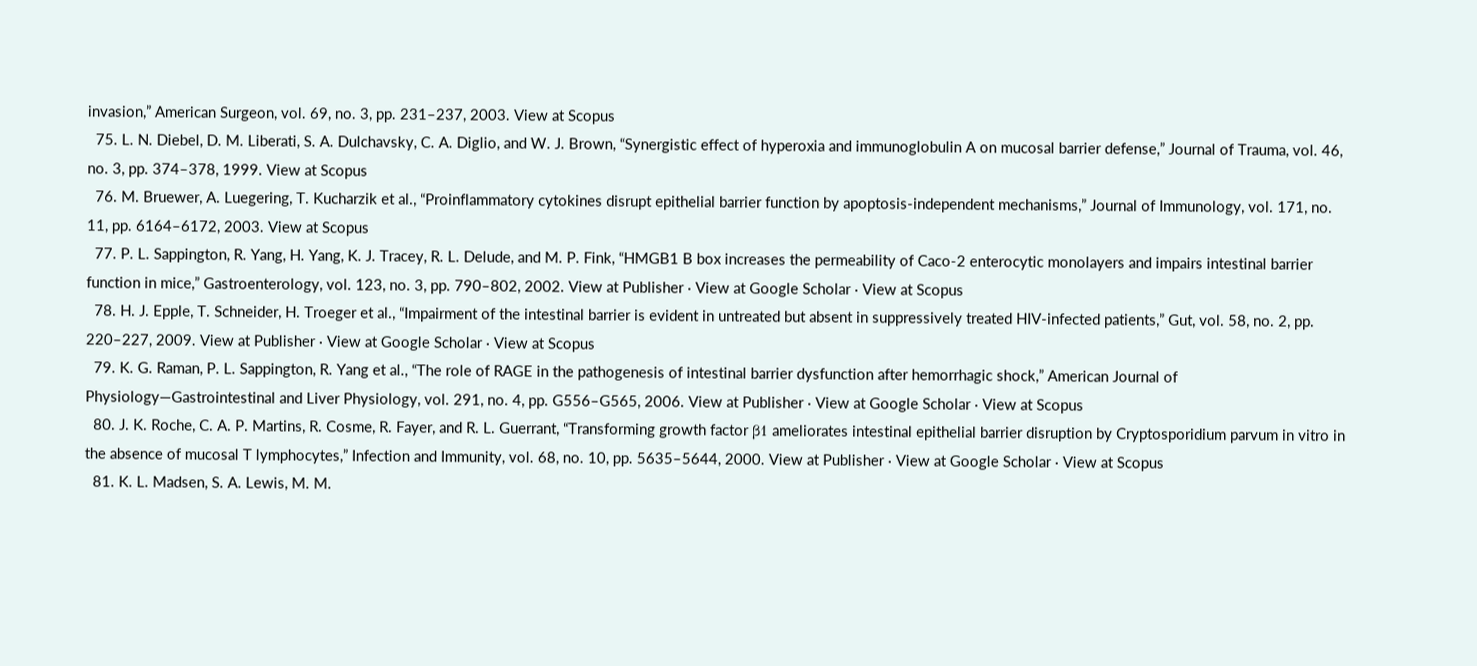invasion,” American Surgeon, vol. 69, no. 3, pp. 231–237, 2003. View at Scopus
  75. L. N. Diebel, D. M. Liberati, S. A. Dulchavsky, C. A. Diglio, and W. J. Brown, “Synergistic effect of hyperoxia and immunoglobulin A on mucosal barrier defense,” Journal of Trauma, vol. 46, no. 3, pp. 374–378, 1999. View at Scopus
  76. M. Bruewer, A. Luegering, T. Kucharzik et al., “Proinflammatory cytokines disrupt epithelial barrier function by apoptosis-independent mechanisms,” Journal of Immunology, vol. 171, no. 11, pp. 6164–6172, 2003. View at Scopus
  77. P. L. Sappington, R. Yang, H. Yang, K. J. Tracey, R. L. Delude, and M. P. Fink, “HMGB1 B box increases the permeability of Caco-2 enterocytic monolayers and impairs intestinal barrier function in mice,” Gastroenterology, vol. 123, no. 3, pp. 790–802, 2002. View at Publisher · View at Google Scholar · View at Scopus
  78. H. J. Epple, T. Schneider, H. Troeger et al., “Impairment of the intestinal barrier is evident in untreated but absent in suppressively treated HIV-infected patients,” Gut, vol. 58, no. 2, pp. 220–227, 2009. View at Publisher · View at Google Scholar · View at Scopus
  79. K. G. Raman, P. L. Sappington, R. Yang et al., “The role of RAGE in the pathogenesis of intestinal barrier dysfunction after hemorrhagic shock,” American Journal of Physiology—Gastrointestinal and Liver Physiology, vol. 291, no. 4, pp. G556–G565, 2006. View at Publisher · View at Google Scholar · View at Scopus
  80. J. K. Roche, C. A. P. Martins, R. Cosme, R. Fayer, and R. L. Guerrant, “Transforming growth factor β1 ameliorates intestinal epithelial barrier disruption by Cryptosporidium parvum in vitro in the absence of mucosal T lymphocytes,” Infection and Immunity, vol. 68, no. 10, pp. 5635–5644, 2000. View at Publisher · View at Google Scholar · View at Scopus
  81. K. L. Madsen, S. A. Lewis, M. M.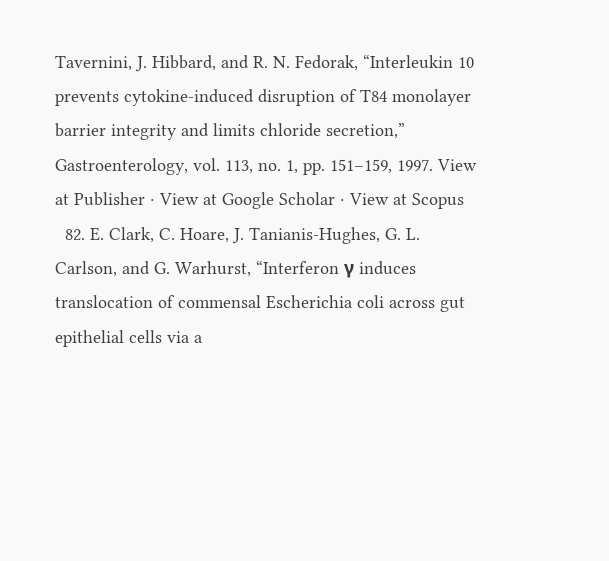Tavernini, J. Hibbard, and R. N. Fedorak, “Interleukin 10 prevents cytokine-induced disruption of T84 monolayer barrier integrity and limits chloride secretion,” Gastroenterology, vol. 113, no. 1, pp. 151–159, 1997. View at Publisher · View at Google Scholar · View at Scopus
  82. E. Clark, C. Hoare, J. Tanianis-Hughes, G. L. Carlson, and G. Warhurst, “Interferon γ induces translocation of commensal Escherichia coli across gut epithelial cells via a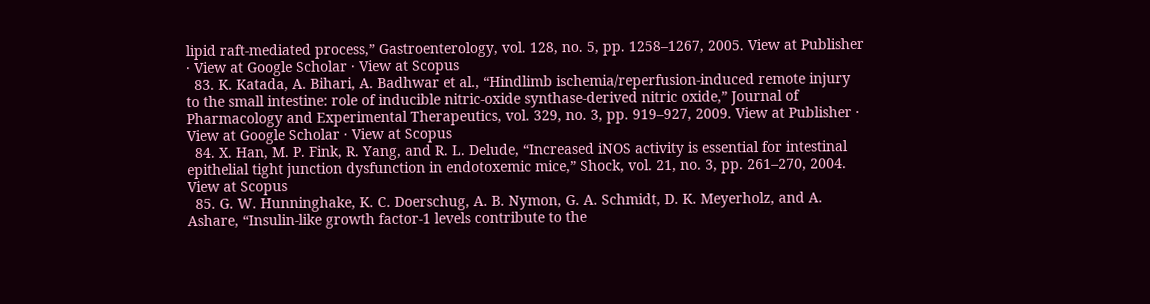lipid raft-mediated process,” Gastroenterology, vol. 128, no. 5, pp. 1258–1267, 2005. View at Publisher · View at Google Scholar · View at Scopus
  83. K. Katada, A. Bihari, A. Badhwar et al., “Hindlimb ischemia/reperfusion-induced remote injury to the small intestine: role of inducible nitric-oxide synthase-derived nitric oxide,” Journal of Pharmacology and Experimental Therapeutics, vol. 329, no. 3, pp. 919–927, 2009. View at Publisher · View at Google Scholar · View at Scopus
  84. X. Han, M. P. Fink, R. Yang, and R. L. Delude, “Increased iNOS activity is essential for intestinal epithelial tight junction dysfunction in endotoxemic mice,” Shock, vol. 21, no. 3, pp. 261–270, 2004. View at Scopus
  85. G. W. Hunninghake, K. C. Doerschug, A. B. Nymon, G. A. Schmidt, D. K. Meyerholz, and A. Ashare, “Insulin-like growth factor-1 levels contribute to the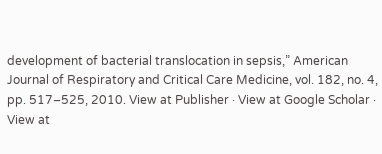development of bacterial translocation in sepsis,” American Journal of Respiratory and Critical Care Medicine, vol. 182, no. 4, pp. 517–525, 2010. View at Publisher · View at Google Scholar · View at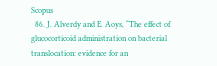Scopus
  86. J. Alverdy and E. Aoys, “The effect of glucocorticoid administration on bacterial translocation: evidence for an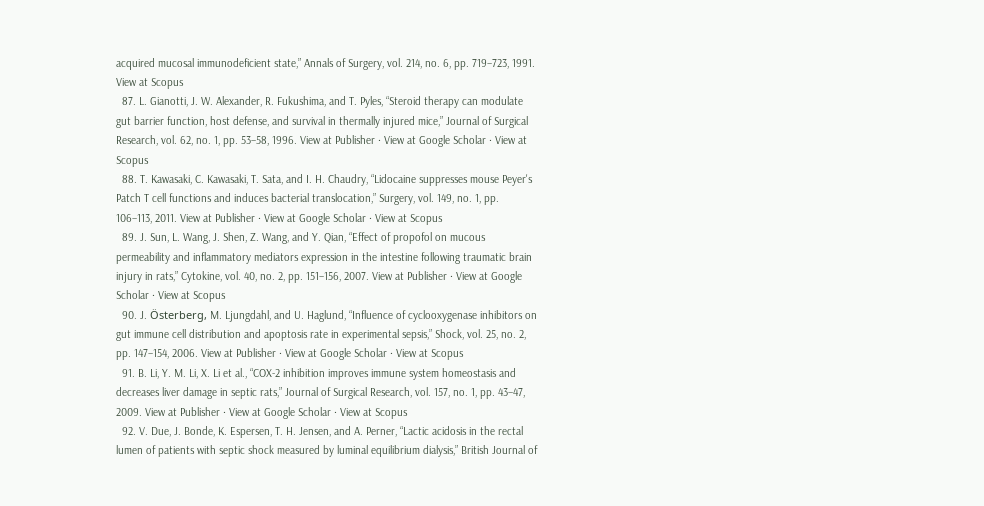acquired mucosal immunodeficient state,” Annals of Surgery, vol. 214, no. 6, pp. 719–723, 1991. View at Scopus
  87. L. Gianotti, J. W. Alexander, R. Fukushima, and T. Pyles, “Steroid therapy can modulate gut barrier function, host defense, and survival in thermally injured mice,” Journal of Surgical Research, vol. 62, no. 1, pp. 53–58, 1996. View at Publisher · View at Google Scholar · View at Scopus
  88. T. Kawasaki, C. Kawasaki, T. Sata, and I. H. Chaudry, “Lidocaine suppresses mouse Peyer's Patch T cell functions and induces bacterial translocation,” Surgery, vol. 149, no. 1, pp. 106–113, 2011. View at Publisher · View at Google Scholar · View at Scopus
  89. J. Sun, L. Wang, J. Shen, Z. Wang, and Y. Qian, “Effect of propofol on mucous permeability and inflammatory mediators expression in the intestine following traumatic brain injury in rats,” Cytokine, vol. 40, no. 2, pp. 151–156, 2007. View at Publisher · View at Google Scholar · View at Scopus
  90. J. Österberg, M. Ljungdahl, and U. Haglund, “Influence of cyclooxygenase inhibitors on gut immune cell distribution and apoptosis rate in experimental sepsis,” Shock, vol. 25, no. 2, pp. 147–154, 2006. View at Publisher · View at Google Scholar · View at Scopus
  91. B. Li, Y. M. Li, X. Li et al., “COX-2 inhibition improves immune system homeostasis and decreases liver damage in septic rats,” Journal of Surgical Research, vol. 157, no. 1, pp. 43–47, 2009. View at Publisher · View at Google Scholar · View at Scopus
  92. V. Due, J. Bonde, K. Espersen, T. H. Jensen, and A. Perner, “Lactic acidosis in the rectal lumen of patients with septic shock measured by luminal equilibrium dialysis,” British Journal of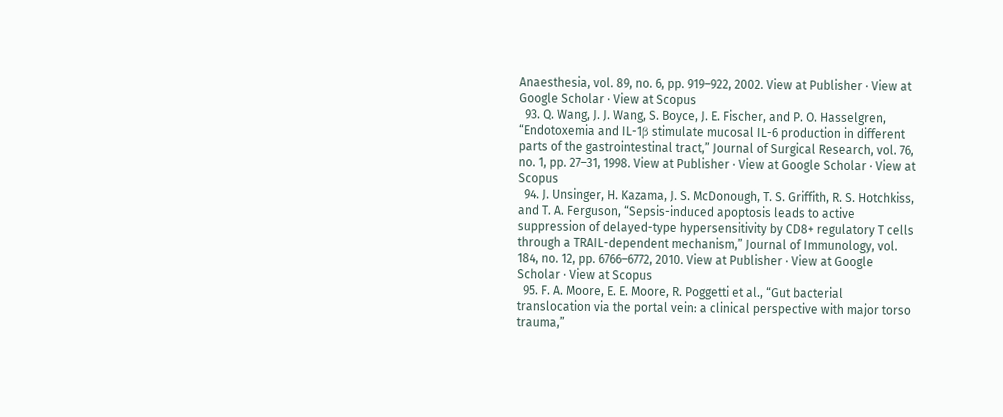Anaesthesia, vol. 89, no. 6, pp. 919–922, 2002. View at Publisher · View at Google Scholar · View at Scopus
  93. Q. Wang, J. J. Wang, S. Boyce, J. E. Fischer, and P. O. Hasselgren, “Endotoxemia and IL-1β stimulate mucosal IL-6 production in different parts of the gastrointestinal tract,” Journal of Surgical Research, vol. 76, no. 1, pp. 27–31, 1998. View at Publisher · View at Google Scholar · View at Scopus
  94. J. Unsinger, H. Kazama, J. S. McDonough, T. S. Griffith, R. S. Hotchkiss, and T. A. Ferguson, “Sepsis-induced apoptosis leads to active suppression of delayed-type hypersensitivity by CD8+ regulatory T cells through a TRAIL-dependent mechanism,” Journal of Immunology, vol. 184, no. 12, pp. 6766–6772, 2010. View at Publisher · View at Google Scholar · View at Scopus
  95. F. A. Moore, E. E. Moore, R. Poggetti et al., “Gut bacterial translocation via the portal vein: a clinical perspective with major torso trauma,”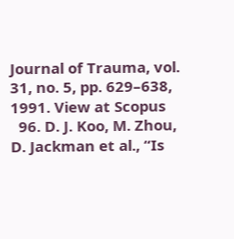Journal of Trauma, vol. 31, no. 5, pp. 629–638, 1991. View at Scopus
  96. D. J. Koo, M. Zhou, D. Jackman et al., “Is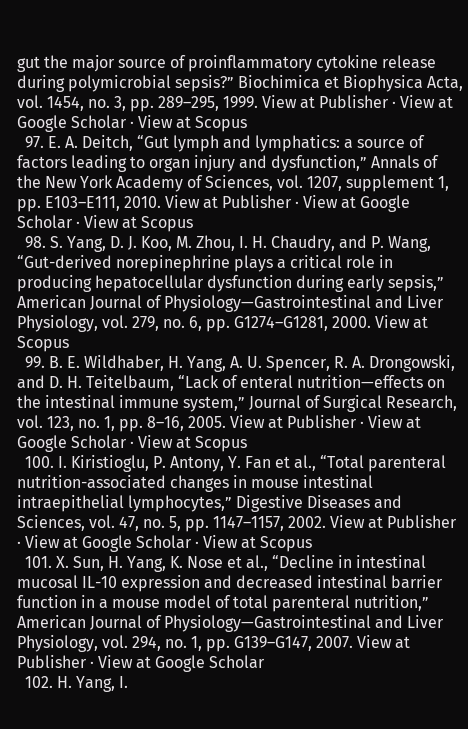gut the major source of proinflammatory cytokine release during polymicrobial sepsis?” Biochimica et Biophysica Acta, vol. 1454, no. 3, pp. 289–295, 1999. View at Publisher · View at Google Scholar · View at Scopus
  97. E. A. Deitch, “Gut lymph and lymphatics: a source of factors leading to organ injury and dysfunction,” Annals of the New York Academy of Sciences, vol. 1207, supplement 1, pp. E103–E111, 2010. View at Publisher · View at Google Scholar · View at Scopus
  98. S. Yang, D. J. Koo, M. Zhou, I. H. Chaudry, and P. Wang, “Gut-derived norepinephrine plays a critical role in producing hepatocellular dysfunction during early sepsis,” American Journal of Physiology—Gastrointestinal and Liver Physiology, vol. 279, no. 6, pp. G1274–G1281, 2000. View at Scopus
  99. B. E. Wildhaber, H. Yang, A. U. Spencer, R. A. Drongowski, and D. H. Teitelbaum, “Lack of enteral nutrition—effects on the intestinal immune system,” Journal of Surgical Research, vol. 123, no. 1, pp. 8–16, 2005. View at Publisher · View at Google Scholar · View at Scopus
  100. I. Kiristioglu, P. Antony, Y. Fan et al., “Total parenteral nutrition-associated changes in mouse intestinal intraepithelial lymphocytes,” Digestive Diseases and Sciences, vol. 47, no. 5, pp. 1147–1157, 2002. View at Publisher · View at Google Scholar · View at Scopus
  101. X. Sun, H. Yang, K. Nose et al., “Decline in intestinal mucosal IL-10 expression and decreased intestinal barrier function in a mouse model of total parenteral nutrition,” American Journal of Physiology—Gastrointestinal and Liver Physiology, vol. 294, no. 1, pp. G139–G147, 2007. View at Publisher · View at Google Scholar
  102. H. Yang, I.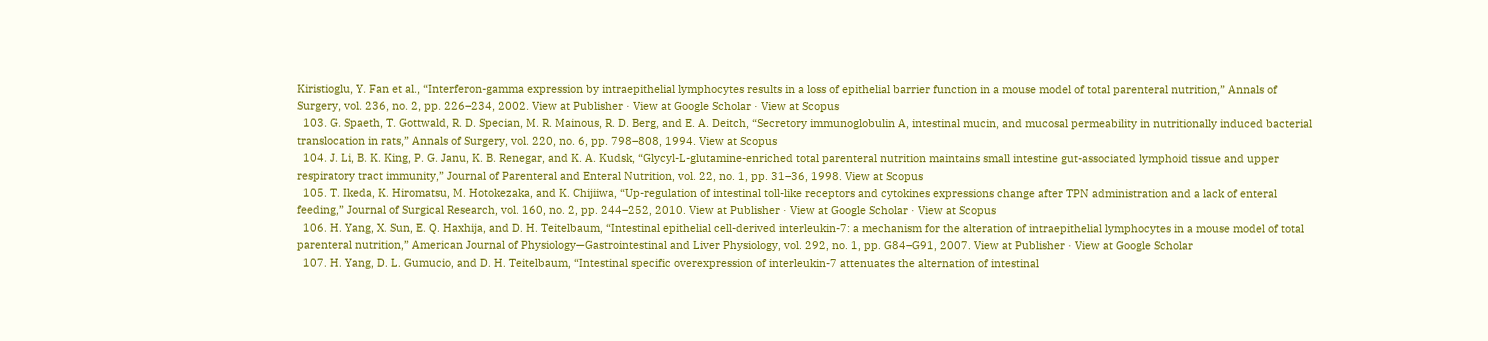Kiristioglu, Y. Fan et al., “Interferon-gamma expression by intraepithelial lymphocytes results in a loss of epithelial barrier function in a mouse model of total parenteral nutrition,” Annals of Surgery, vol. 236, no. 2, pp. 226–234, 2002. View at Publisher · View at Google Scholar · View at Scopus
  103. G. Spaeth, T. Gottwald, R. D. Specian, M. R. Mainous, R. D. Berg, and E. A. Deitch, “Secretory immunoglobulin A, intestinal mucin, and mucosal permeability in nutritionally induced bacterial translocation in rats,” Annals of Surgery, vol. 220, no. 6, pp. 798–808, 1994. View at Scopus
  104. J. Li, B. K. King, P. G. Janu, K. B. Renegar, and K. A. Kudsk, “Glycyl-L-glutamine-enriched total parenteral nutrition maintains small intestine gut-associated lymphoid tissue and upper respiratory tract immunity,” Journal of Parenteral and Enteral Nutrition, vol. 22, no. 1, pp. 31–36, 1998. View at Scopus
  105. T. Ikeda, K. Hiromatsu, M. Hotokezaka, and K. Chijiiwa, “Up-regulation of intestinal toll-like receptors and cytokines expressions change after TPN administration and a lack of enteral feeding,” Journal of Surgical Research, vol. 160, no. 2, pp. 244–252, 2010. View at Publisher · View at Google Scholar · View at Scopus
  106. H. Yang, X. Sun, E. Q. Haxhija, and D. H. Teitelbaum, “Intestinal epithelial cell-derived interleukin-7: a mechanism for the alteration of intraepithelial lymphocytes in a mouse model of total parenteral nutrition,” American Journal of Physiology—Gastrointestinal and Liver Physiology, vol. 292, no. 1, pp. G84–G91, 2007. View at Publisher · View at Google Scholar
  107. H. Yang, D. L. Gumucio, and D. H. Teitelbaum, “Intestinal specific overexpression of interleukin-7 attenuates the alternation of intestinal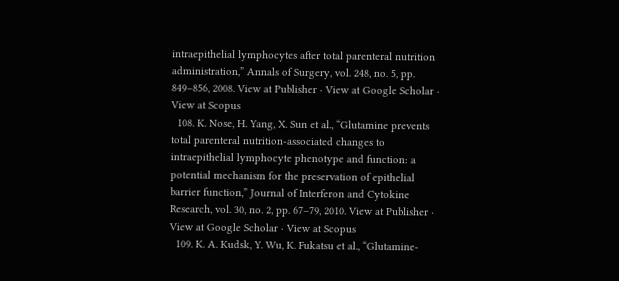intraepithelial lymphocytes after total parenteral nutrition administration,” Annals of Surgery, vol. 248, no. 5, pp. 849–856, 2008. View at Publisher · View at Google Scholar · View at Scopus
  108. K. Nose, H. Yang, X. Sun et al., “Glutamine prevents total parenteral nutrition-associated changes to intraepithelial lymphocyte phenotype and function: a potential mechanism for the preservation of epithelial barrier function,” Journal of Interferon and Cytokine Research, vol. 30, no. 2, pp. 67–79, 2010. View at Publisher · View at Google Scholar · View at Scopus
  109. K. A. Kudsk, Y. Wu, K. Fukatsu et al., “Glutamine-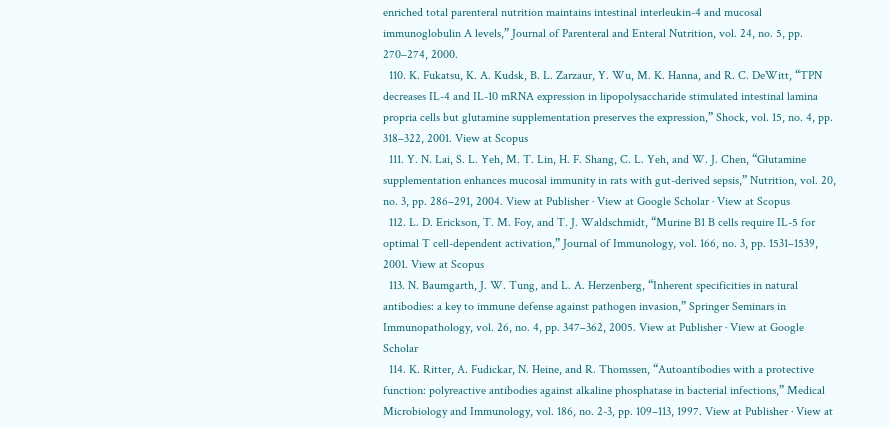enriched total parenteral nutrition maintains intestinal interleukin-4 and mucosal immunoglobulin A levels,” Journal of Parenteral and Enteral Nutrition, vol. 24, no. 5, pp. 270–274, 2000.
  110. K. Fukatsu, K. A. Kudsk, B. L. Zarzaur, Y. Wu, M. K. Hanna, and R. C. DeWitt, “TPN decreases IL-4 and IL-10 mRNA expression in lipopolysaccharide stimulated intestinal lamina propria cells but glutamine supplementation preserves the expression,” Shock, vol. 15, no. 4, pp. 318–322, 2001. View at Scopus
  111. Y. N. Lai, S. L. Yeh, M. T. Lin, H. F. Shang, C. L. Yeh, and W. J. Chen, “Glutamine supplementation enhances mucosal immunity in rats with gut-derived sepsis,” Nutrition, vol. 20, no. 3, pp. 286–291, 2004. View at Publisher · View at Google Scholar · View at Scopus
  112. L. D. Erickson, T. M. Foy, and T. J. Waldschmidt, “Murine B1 B cells require IL-5 for optimal T cell-dependent activation,” Journal of Immunology, vol. 166, no. 3, pp. 1531–1539, 2001. View at Scopus
  113. N. Baumgarth, J. W. Tung, and L. A. Herzenberg, “Inherent specificities in natural antibodies: a key to immune defense against pathogen invasion,” Springer Seminars in Immunopathology, vol. 26, no. 4, pp. 347–362, 2005. View at Publisher · View at Google Scholar
  114. K. Ritter, A. Fudickar, N. Heine, and R. Thomssen, “Autoantibodies with a protective function: polyreactive antibodies against alkaline phosphatase in bacterial infections,” Medical Microbiology and Immunology, vol. 186, no. 2-3, pp. 109–113, 1997. View at Publisher · View at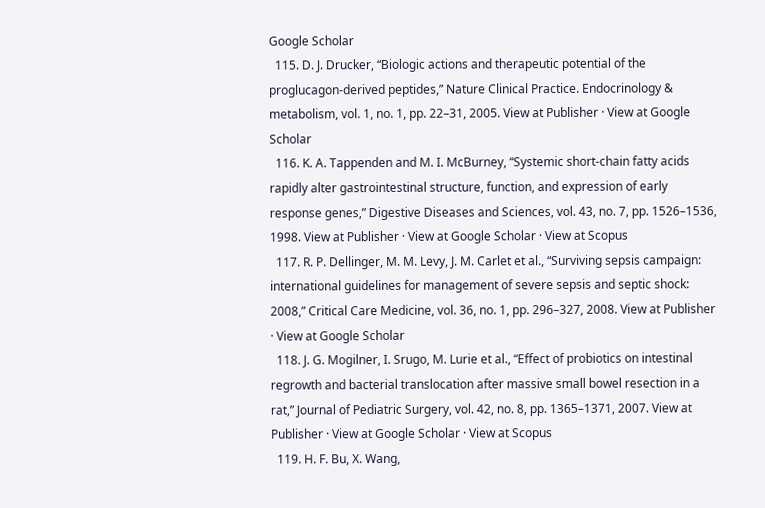Google Scholar
  115. D. J. Drucker, “Biologic actions and therapeutic potential of the proglucagon-derived peptides,” Nature Clinical Practice. Endocrinology & metabolism, vol. 1, no. 1, pp. 22–31, 2005. View at Publisher · View at Google Scholar
  116. K. A. Tappenden and M. I. McBurney, “Systemic short-chain fatty acids rapidly alter gastrointestinal structure, function, and expression of early response genes,” Digestive Diseases and Sciences, vol. 43, no. 7, pp. 1526–1536, 1998. View at Publisher · View at Google Scholar · View at Scopus
  117. R. P. Dellinger, M. M. Levy, J. M. Carlet et al., “Surviving sepsis campaign: international guidelines for management of severe sepsis and septic shock: 2008,” Critical Care Medicine, vol. 36, no. 1, pp. 296–327, 2008. View at Publisher · View at Google Scholar
  118. J. G. Mogilner, I. Srugo, M. Lurie et al., “Effect of probiotics on intestinal regrowth and bacterial translocation after massive small bowel resection in a rat,” Journal of Pediatric Surgery, vol. 42, no. 8, pp. 1365–1371, 2007. View at Publisher · View at Google Scholar · View at Scopus
  119. H. F. Bu, X. Wang,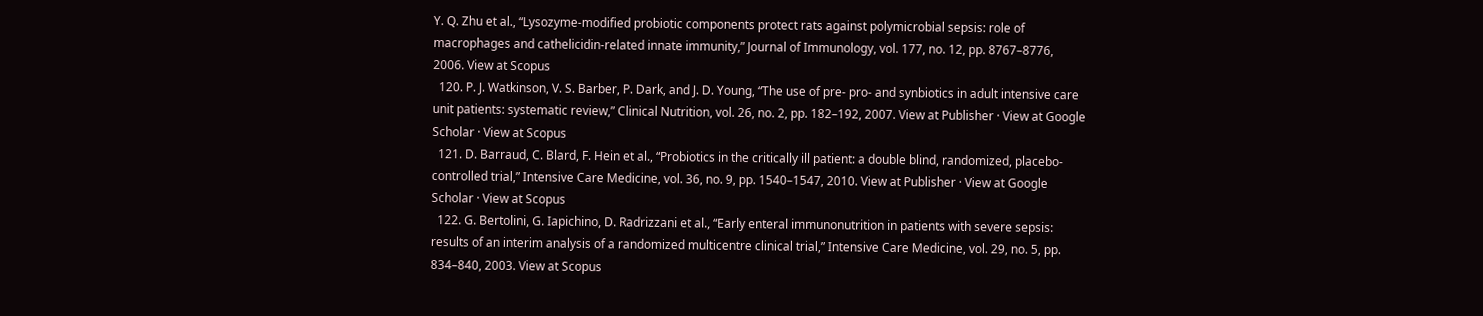Y. Q. Zhu et al., “Lysozyme-modified probiotic components protect rats against polymicrobial sepsis: role of macrophages and cathelicidin-related innate immunity,” Journal of Immunology, vol. 177, no. 12, pp. 8767–8776, 2006. View at Scopus
  120. P. J. Watkinson, V. S. Barber, P. Dark, and J. D. Young, “The use of pre- pro- and synbiotics in adult intensive care unit patients: systematic review,” Clinical Nutrition, vol. 26, no. 2, pp. 182–192, 2007. View at Publisher · View at Google Scholar · View at Scopus
  121. D. Barraud, C. Blard, F. Hein et al., “Probiotics in the critically ill patient: a double blind, randomized, placebo-controlled trial,” Intensive Care Medicine, vol. 36, no. 9, pp. 1540–1547, 2010. View at Publisher · View at Google Scholar · View at Scopus
  122. G. Bertolini, G. Iapichino, D. Radrizzani et al., “Early enteral immunonutrition in patients with severe sepsis: results of an interim analysis of a randomized multicentre clinical trial,” Intensive Care Medicine, vol. 29, no. 5, pp. 834–840, 2003. View at Scopus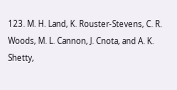123. M. H. Land, K. Rouster-Stevens, C. R. Woods, M. L. Cannon, J. Cnota, and A. K. Shetty,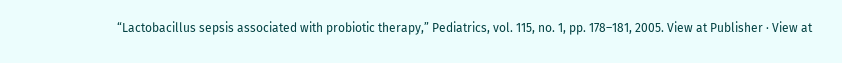“Lactobacillus sepsis associated with probiotic therapy,” Pediatrics, vol. 115, no. 1, pp. 178–181, 2005. View at Publisher · View at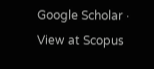Google Scholar · View at Scopus